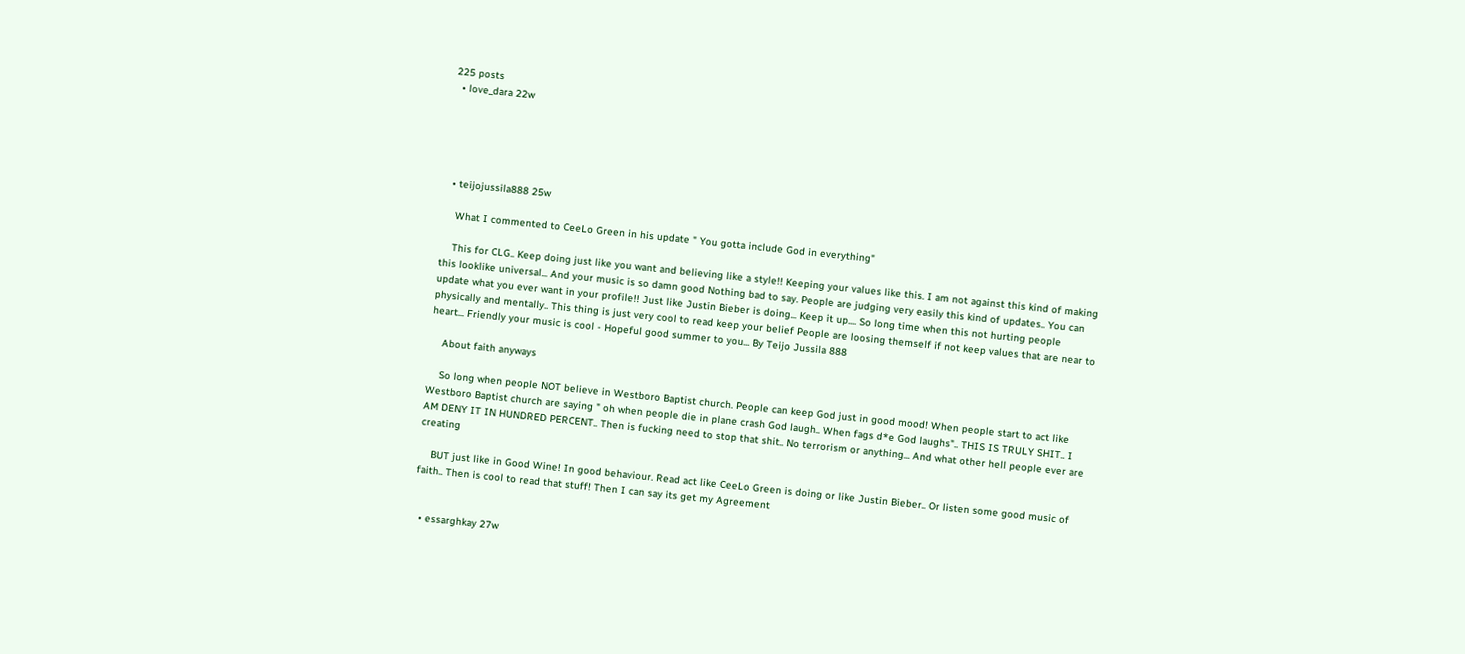225 posts
  • love_dara 22w





  • teijojussila888 25w

    What I commented to CeeLo Green in his update " You gotta include God in everything"

    This for CLG.. Keep doing just like you want and believing like a style!! Keeping your values like this. I am not against this kind of making this looklike universal... And your music is so damn good Nothing bad to say. People are judging very easily this kind of updates.. You can update what you ever want in your profile!! Just like Justin Bieber is doing... Keep it up.... So long time when this not hurting people physically and mentally.. This thing is just very cool to read keep your belief People are loosing themself if not keep values that are near to heart... Friendly your music is cool - Hopeful good summer to you... By Teijo Jussila 888

    About faith anyways

    So long when people NOT believe in Westboro Baptist church. People can keep God just in good mood! When people start to act like Westboro Baptist church are saying " oh when people die in plane crash God laugh.. When fags d*e God laughs".. THIS IS TRULY SHIT.. I AM DENY IT IN HUNDRED PERCENT.. Then is fucking need to stop that shit.. No terrorism or anything... And what other hell people ever are creating

    BUT just like in Good Wine! In good behaviour. Read act like CeeLo Green is doing or like Justin Bieber.. Or listen some good music of faith.. Then is cool to read that stuff! Then I can say its get my Agreement


  • essarghkay 27w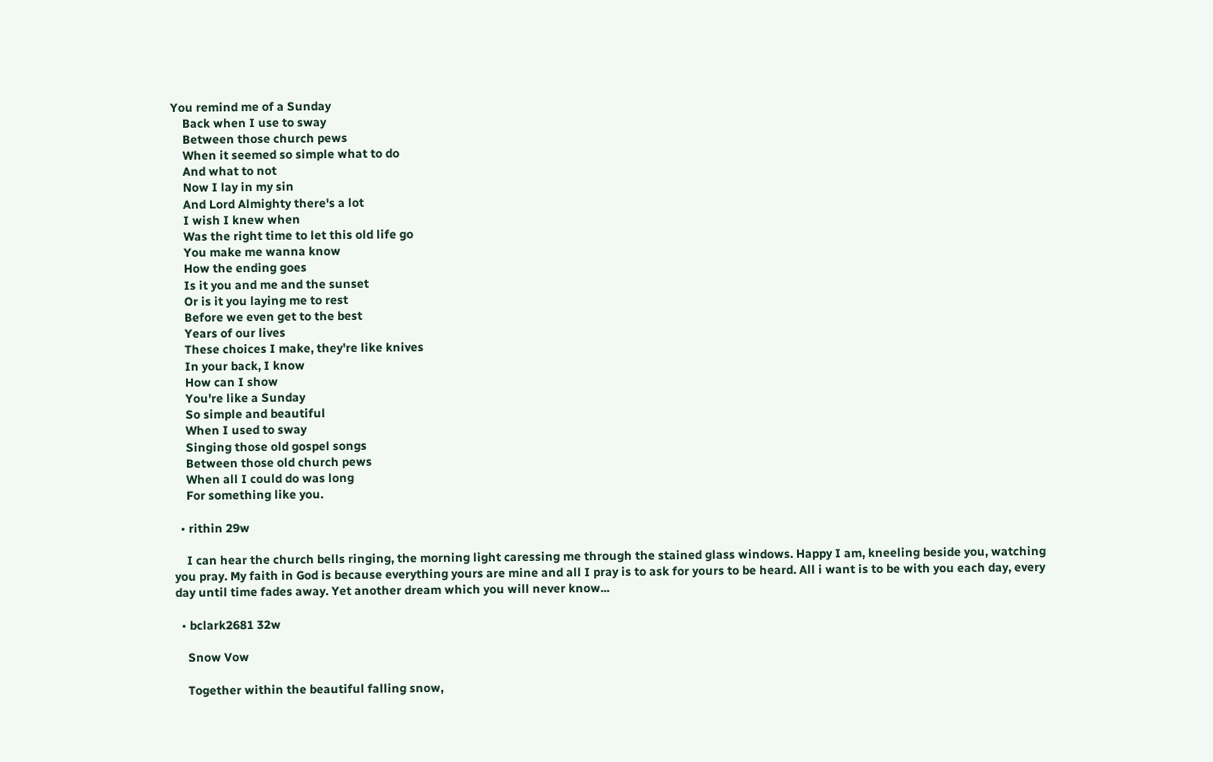You remind me of a Sunday
    Back when I use to sway
    Between those church pews
    When it seemed so simple what to do
    And what to not
    Now I lay in my sin
    And Lord Almighty there's a lot
    I wish I knew when
    Was the right time to let this old life go
    You make me wanna know
    How the ending goes
    Is it you and me and the sunset
    Or is it you laying me to rest
    Before we even get to the best
    Years of our lives
    These choices I make, they're like knives
    In your back, I know
    How can I show
    You're like a Sunday
    So simple and beautiful
    When I used to sway
    Singing those old gospel songs
    Between those old church pews
    When all I could do was long
    For something like you.

  • rithin 29w

    I can hear the church bells ringing, the morning light caressing me through the stained glass windows. Happy I am, kneeling beside you, watching you pray. My faith in God is because everything yours are mine and all I pray is to ask for yours to be heard. All i want is to be with you each day, every day until time fades away. Yet another dream which you will never know...

  • bclark2681 32w

    Snow Vow

    Together within the beautiful falling snow,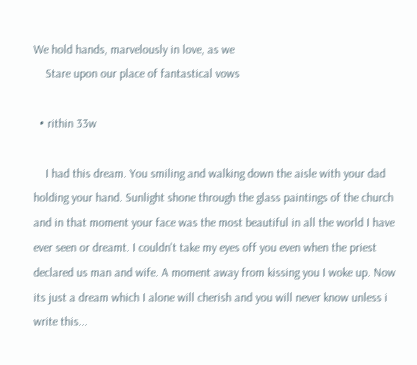We hold hands, marvelously in love, as we
    Stare upon our place of fantastical vows

  • rithin 33w

    I had this dream. You smiling and walking down the aisle with your dad holding your hand. Sunlight shone through the glass paintings of the church and in that moment your face was the most beautiful in all the world I have ever seen or dreamt. I couldn't take my eyes off you even when the priest declared us man and wife. A moment away from kissing you I woke up. Now its just a dream which I alone will cherish and you will never know unless i write this...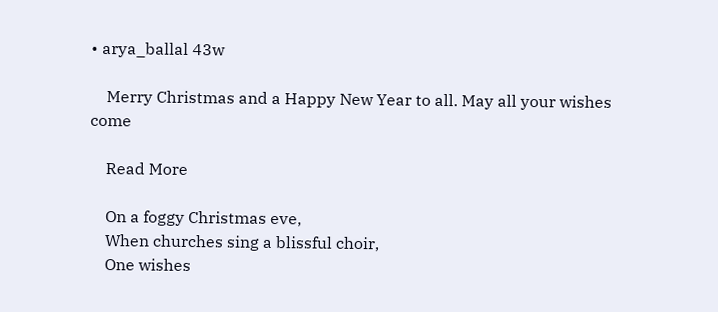• arya_ballal 43w

    Merry Christmas and a Happy New Year to all. May all your wishes come

    Read More

    On a foggy Christmas eve,
    When churches sing a blissful choir,
    One wishes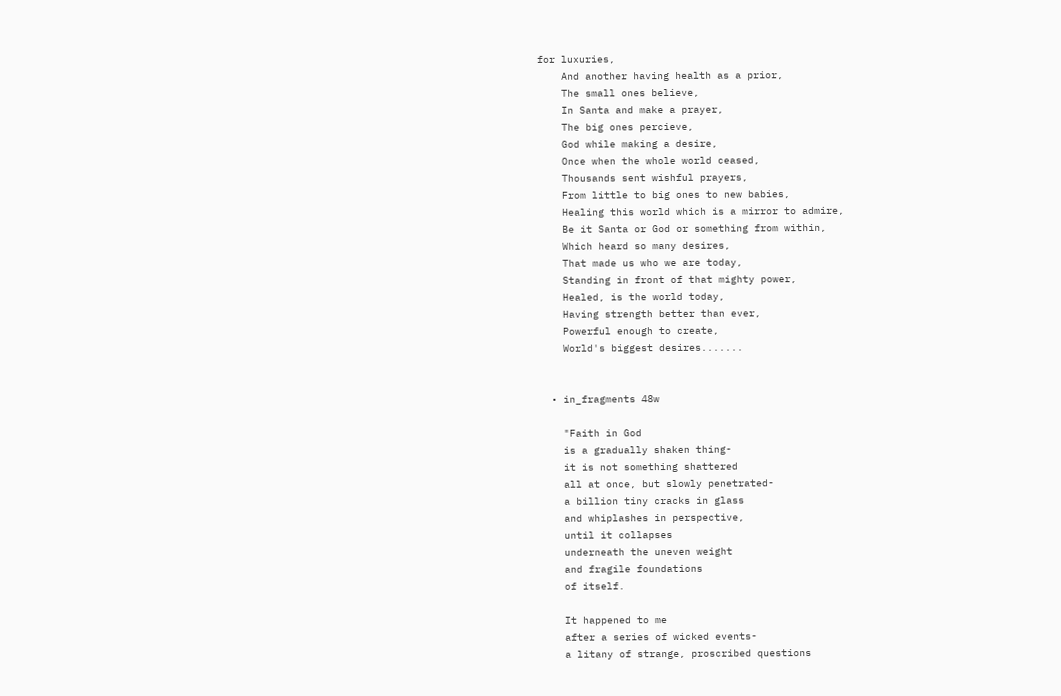for luxuries,
    And another having health as a prior,
    The small ones believe,
    In Santa and make a prayer,
    The big ones percieve,
    God while making a desire,
    Once when the whole world ceased,
    Thousands sent wishful prayers,
    From little to big ones to new babies,
    Healing this world which is a mirror to admire,
    Be it Santa or God or something from within,
    Which heard so many desires,
    That made us who we are today,
    Standing in front of that mighty power,
    Healed, is the world today,
    Having strength better than ever,
    Powerful enough to create,
    World's biggest desires.......


  • in_fragments 48w

    "Faith in God
    is a gradually shaken thing-
    it is not something shattered
    all at once, but slowly penetrated-
    a billion tiny cracks in glass
    and whiplashes in perspective,
    until it collapses
    underneath the uneven weight
    and fragile foundations
    of itself.

    It happened to me
    after a series of wicked events-
    a litany of strange, proscribed questions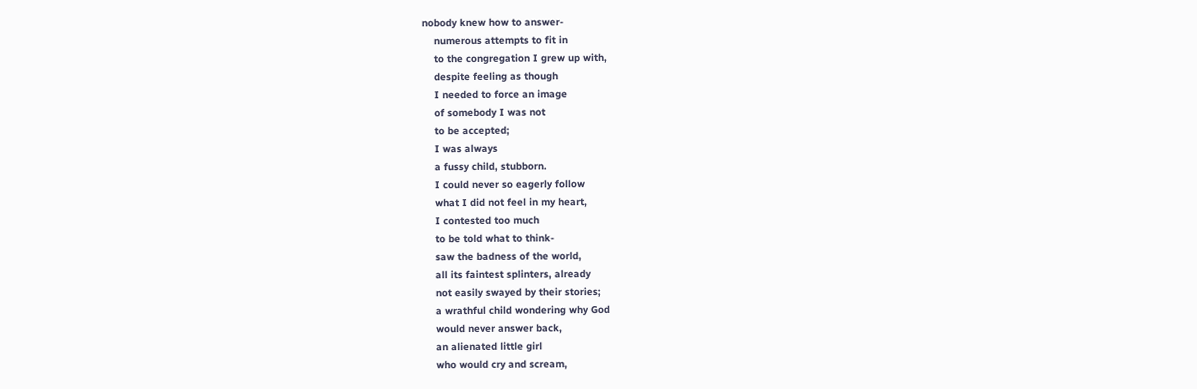nobody knew how to answer-
    numerous attempts to fit in
    to the congregation I grew up with,
    despite feeling as though
    I needed to force an image
    of somebody I was not
    to be accepted;
    I was always
    a fussy child, stubborn.
    I could never so eagerly follow
    what I did not feel in my heart,
    I contested too much
    to be told what to think-
    saw the badness of the world,
    all its faintest splinters, already
    not easily swayed by their stories;
    a wrathful child wondering why God
    would never answer back,
    an alienated little girl
    who would cry and scream,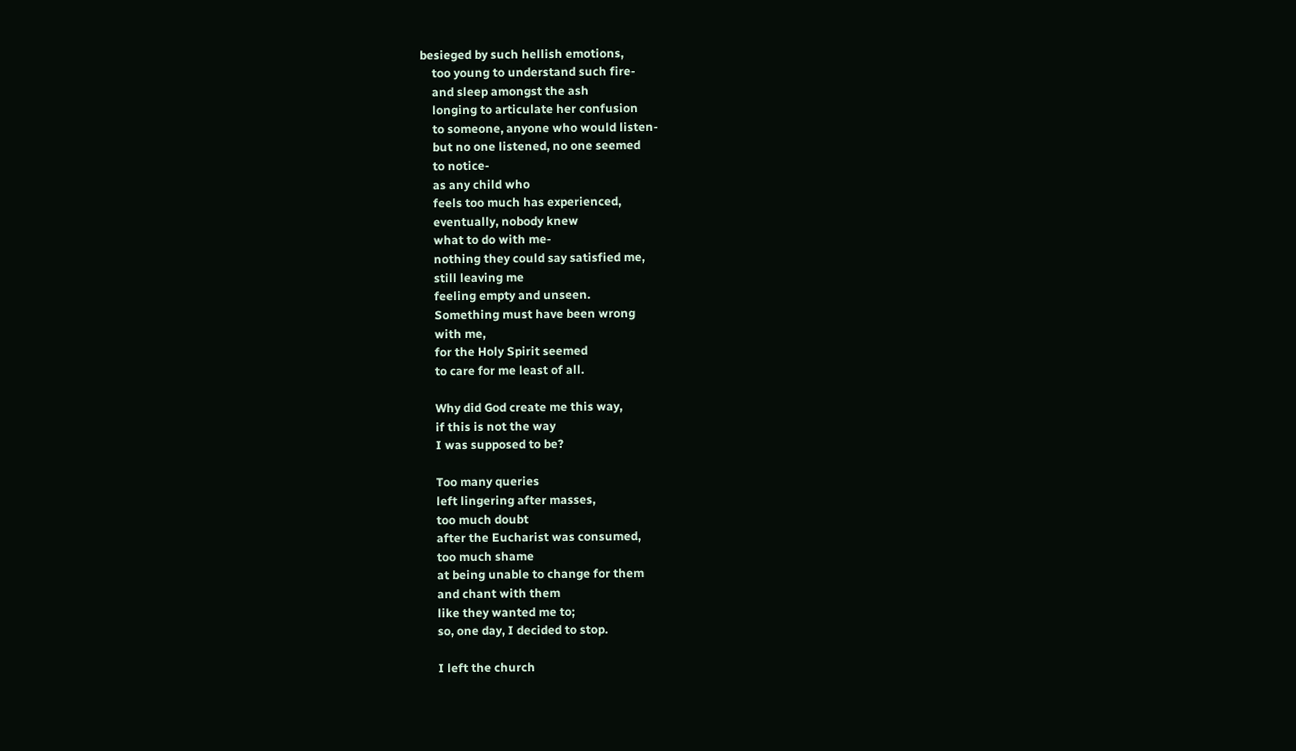besieged by such hellish emotions,
    too young to understand such fire-
    and sleep amongst the ash
    longing to articulate her confusion
    to someone, anyone who would listen-
    but no one listened, no one seemed
    to notice-
    as any child who
    feels too much has experienced,
    eventually, nobody knew
    what to do with me-
    nothing they could say satisfied me,
    still leaving me
    feeling empty and unseen.
    Something must have been wrong
    with me,
    for the Holy Spirit seemed
    to care for me least of all.

    Why did God create me this way,
    if this is not the way
    I was supposed to be?

    Too many queries
    left lingering after masses,
    too much doubt
    after the Eucharist was consumed,
    too much shame
    at being unable to change for them
    and chant with them
    like they wanted me to;
    so, one day, I decided to stop.

    I left the church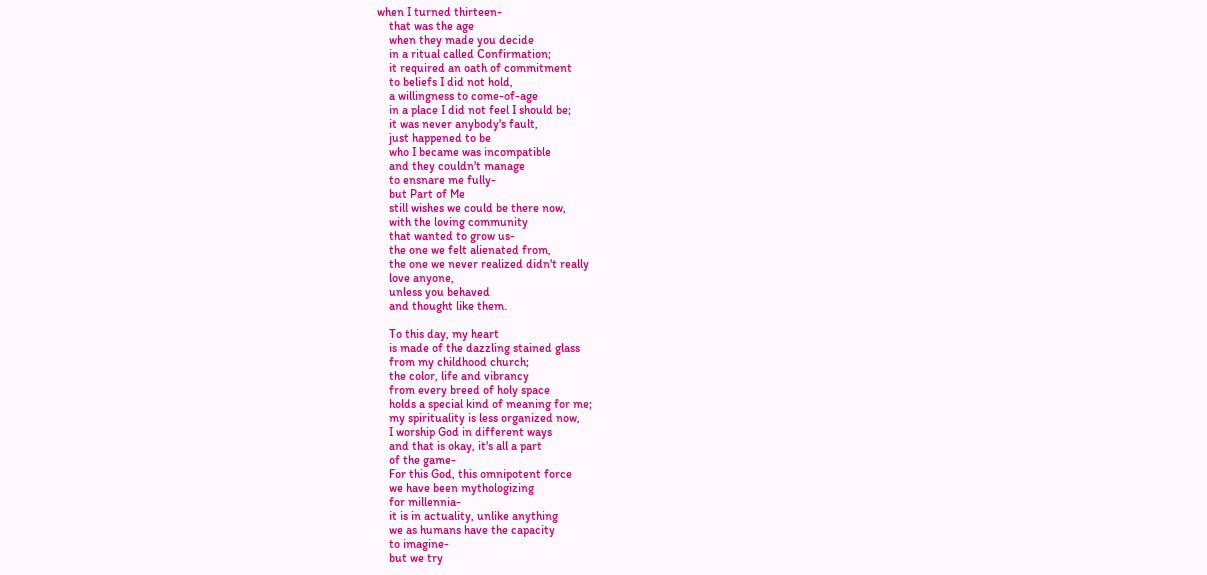when I turned thirteen-
    that was the age
    when they made you decide
    in a ritual called Confirmation;
    it required an oath of commitment
    to beliefs I did not hold,
    a willingness to come-of-age
    in a place I did not feel I should be;
    it was never anybody's fault,
    just happened to be
    who I became was incompatible
    and they couldn't manage
    to ensnare me fully-
    but Part of Me
    still wishes we could be there now,
    with the loving community
    that wanted to grow us-
    the one we felt alienated from,
    the one we never realized didn't really
    love anyone,
    unless you behaved
    and thought like them.

    To this day, my heart
    is made of the dazzling stained glass
    from my childhood church;
    the color, life and vibrancy
    from every breed of holy space
    holds a special kind of meaning for me;
    my spirituality is less organized now,
    I worship God in different ways
    and that is okay, it's all a part
    of the game-
    For this God, this omnipotent force
    we have been mythologizing
    for millennia-
    it is in actuality, unlike anything
    we as humans have the capacity
    to imagine-
    but we try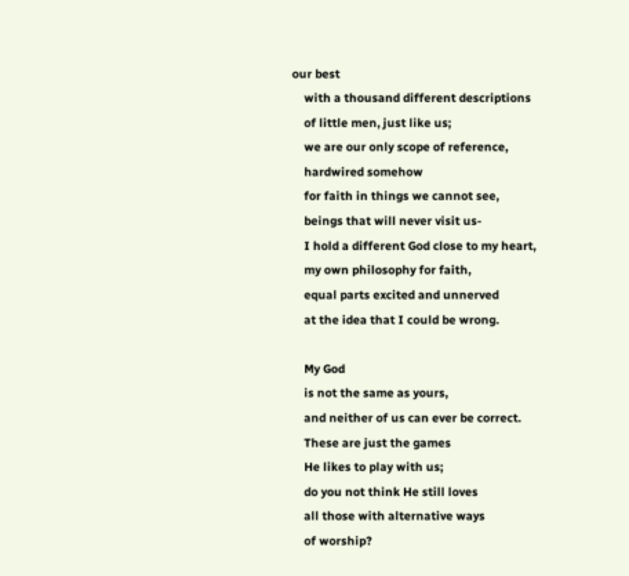our best
    with a thousand different descriptions
    of little men, just like us;
    we are our only scope of reference,
    hardwired somehow
    for faith in things we cannot see,
    beings that will never visit us-
    I hold a different God close to my heart,
    my own philosophy for faith,
    equal parts excited and unnerved
    at the idea that I could be wrong.

    My God
    is not the same as yours,
    and neither of us can ever be correct.
    These are just the games
    He likes to play with us;
    do you not think He still loves
    all those with alternative ways
    of worship?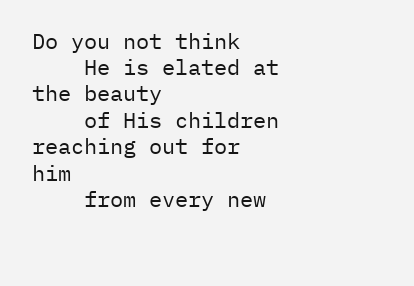Do you not think
    He is elated at the beauty
    of His children reaching out for him
    from every new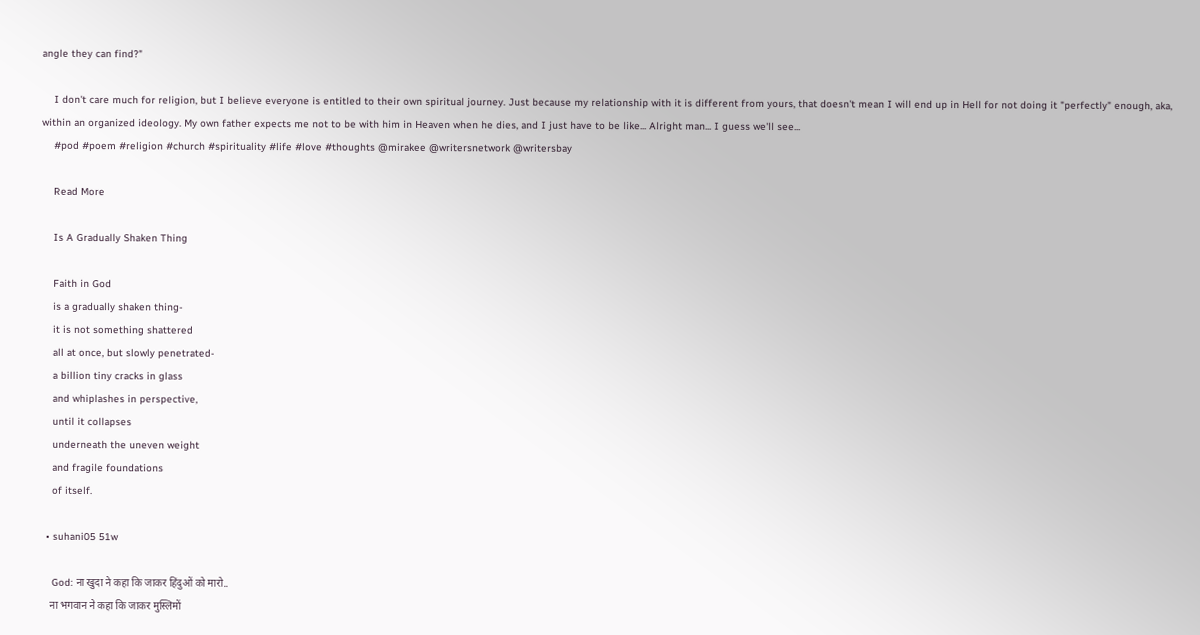angle they can find?"

    I don't care much for religion, but I believe everyone is entitled to their own spiritual journey. Just because my relationship with it is different from yours, that doesn't mean I will end up in Hell for not doing it "perfectly" enough, aka, within an organized ideology. My own father expects me not to be with him in Heaven when he dies, and I just have to be like... Alright man... I guess we'll see...
    #pod #poem #religion #church #spirituality #life #love #thoughts @mirakee @writersnetwork @writersbay

    Read More

    Is A Gradually Shaken Thing

    Faith in God
    is a gradually shaken thing-
    it is not something shattered
    all at once, but slowly penetrated-
    a billion tiny cracks in glass
    and whiplashes in perspective,
    until it collapses
    underneath the uneven weight
    and fragile foundations
    of itself.

  • suhani05 51w

    God: ना खुदा ने कहा कि जाकर हिंदुओं को मारो..
    ना भगवान ने कहा कि जाकर मुस्लिमों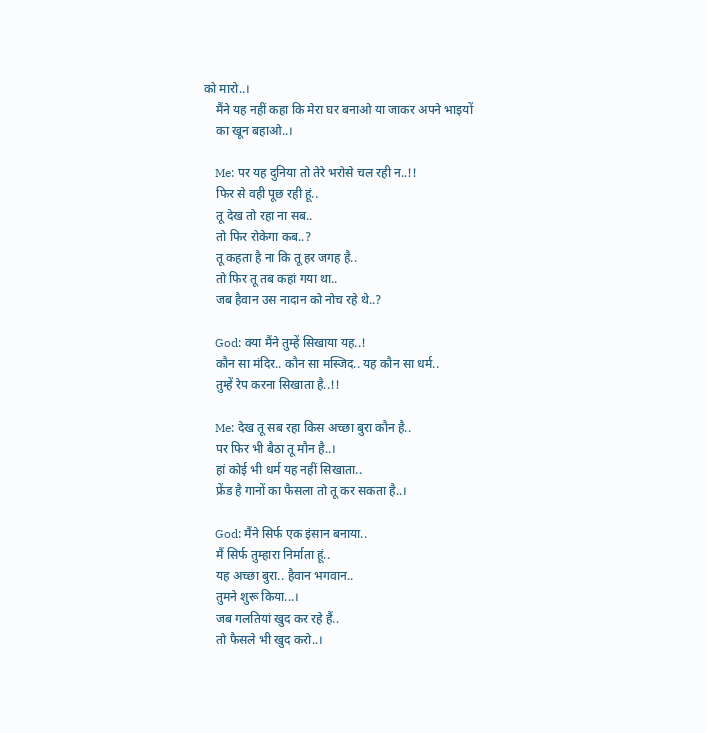को मारो..।
    मैंने यह नहीं कहा कि मेरा घर बनाओ या जाकर अपने भाइयों
    का खून बहाओ..।

    Me: पर यह दुनिया तो तेरे भरोसे चल रही न..!!
    फिर से वही पूछ रही हूं..
    तू देख तो रहा ना सब..
    तो फिर रोकेगा कब..?
    तू कहता है ना कि तू हर जगह है..
    तो फिर तू तब कहां गया था..
    जब हैवान उस नादान को नोच रहे थे..?

    God: क्या मैंने तुम्हें सिखाया यह..!
    कौन सा मंदिर.. कौन सा मस्जिद.. यह कौन सा धर्म..
    तुम्हें रेप करना सिखाता है..!!

    Me: देख तू सब रहा किस अच्छा बुरा कौन है..
    पर फिर भी बैठा तू मौन है..।
    हां कोई भी धर्म यह नहीं सिखाता..
    फ्रेंड है गानों का फैसला तो तू कर सकता है..।

    God: मैंने सिर्फ एक इंसान बनाया..
    मैं सिर्फ तुम्हारा निर्माता हूं..
    यह अच्छा बुरा.. हैवान भगवान..
    तुमने शुरू किया...।
    जब गलतियां खुद कर रहे हैं..
    तो फैसले भी खुद करो..।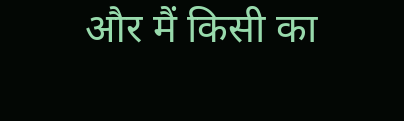और मैं किसी का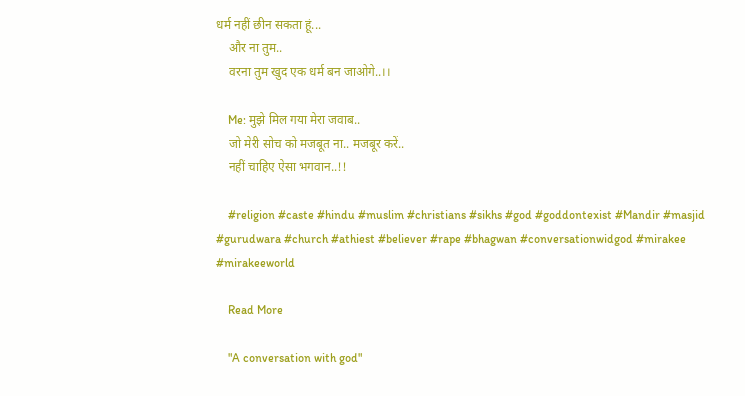धर्म नहीं छीन सकता हूं...
    और ना तुम..
    वरना तुम खुद एक धर्म बन जाओगे..।।

    Me: मुझे मिल गया मेरा जवाब..
    जो मेरी सोच को मजबूत ना.. मजबूर करें..
    नहीं चाहिए ऐसा भगवान..!!

    #religion #caste #hindu #muslim #christians #sikhs #god #goddontexist #Mandir #masjid #gurudwara #church #athiest #believer #rape #bhagwan #conversationwidgod #mirakee #mirakeeworld

    Read More

    "A conversation with god"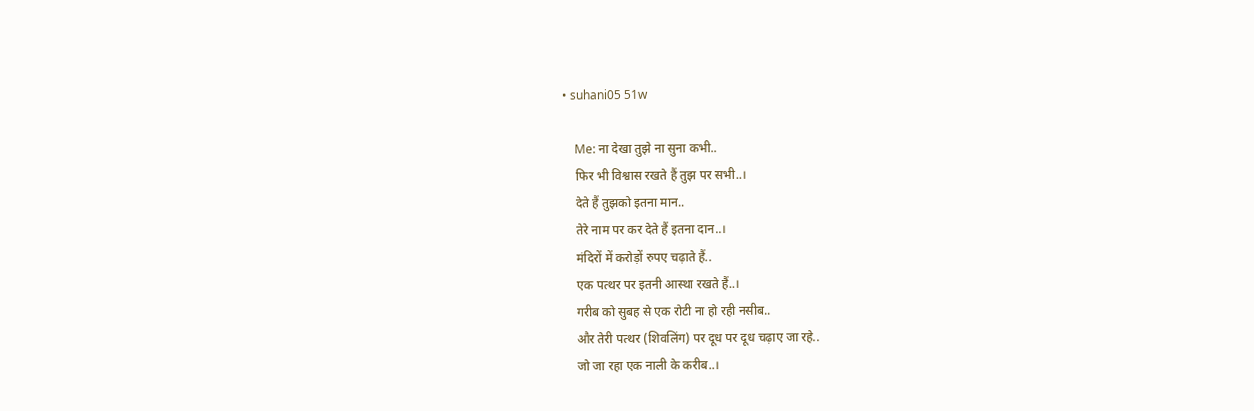• suhani05 51w

    Me: ना देखा तुझे ना सुना कभी..
    फिर भी विश्वास रखते हैं तुझ पर सभी..।
    देते हैं तुझको इतना मान..
    तेरे नाम पर कर देते हैं इतना दान..।
    मंदिरों में करोड़ों रुपए चढ़ाते हैं..
    एक पत्थर पर इतनी आस्था रखते हैं..।
    गरीब को सुबह से एक रोटी ना हो रही नसीब..
    और तेरी पत्थर (शिवलिंग) पर दूध पर दूध चढ़ाए जा रहे..
    जो जा रहा एक नाली के करीब..।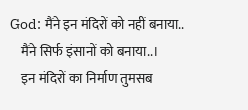God: मैंने इन मंदिरों को नहीं बनाया..
    मैंने सिर्फ इंसानों को बनाया..।
    इन मंदिरों का निर्माण तुमसब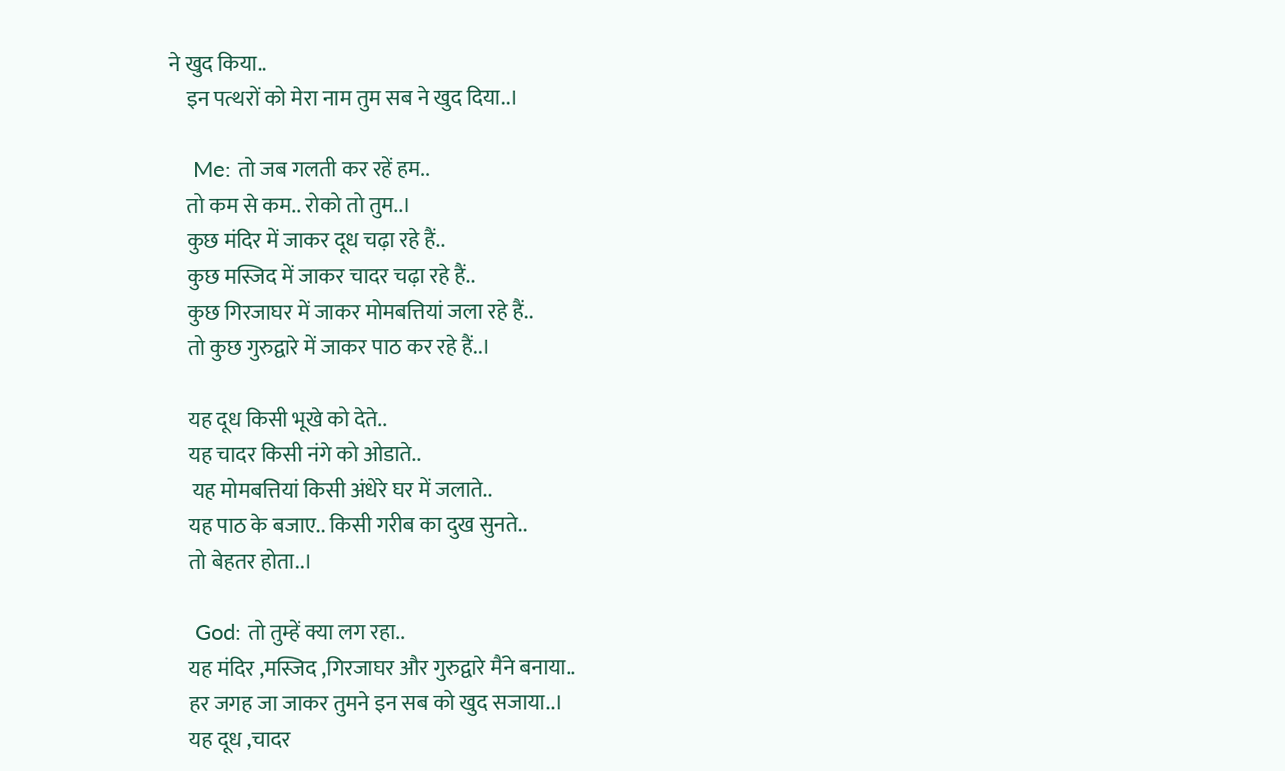ने खुद किया..
    इन पत्थरों को मेरा नाम तुम सब ने खुद दिया..।

    Me: तो जब गलती कर रहें हम..
    तो कम से कम.. रोको तो तुम..।
    कुछ मंदिर में जाकर दूध चढ़ा रहे हैं..
    कुछ मस्जिद में जाकर चादर चढ़ा रहे हैं..
    कुछ गिरजाघर में जाकर मोमबत्तियां जला रहे हैं..
    तो कुछ गुरुद्वारे में जाकर पाठ कर रहे हैं..।

    यह दूध किसी भूखे को देते..
    यह चादर किसी नंगे को ओडाते..
     यह मोमबत्तियां किसी अंधेरे घर में जलाते..
    यह पाठ के बजाए.. किसी गरीब का दुख सुनते..
    तो बेहतर होता..।

    God: तो तुम्हें क्या लग रहा..
    यह मंदिर ,मस्जिद ,गिरजाघर और गुरुद्वारे मैंने बनाया..
    हर जगह जा जाकर तुमने इन सब को खुद सजाया..।
    यह दूध ,चादर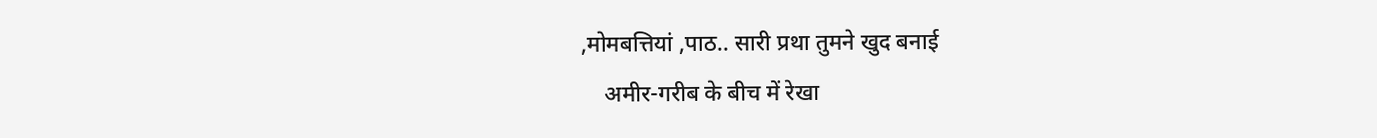,मोमबत्तियां ,पाठ.. सारी प्रथा तुमने खुद बनाई
    अमीर-गरीब के बीच में रेखा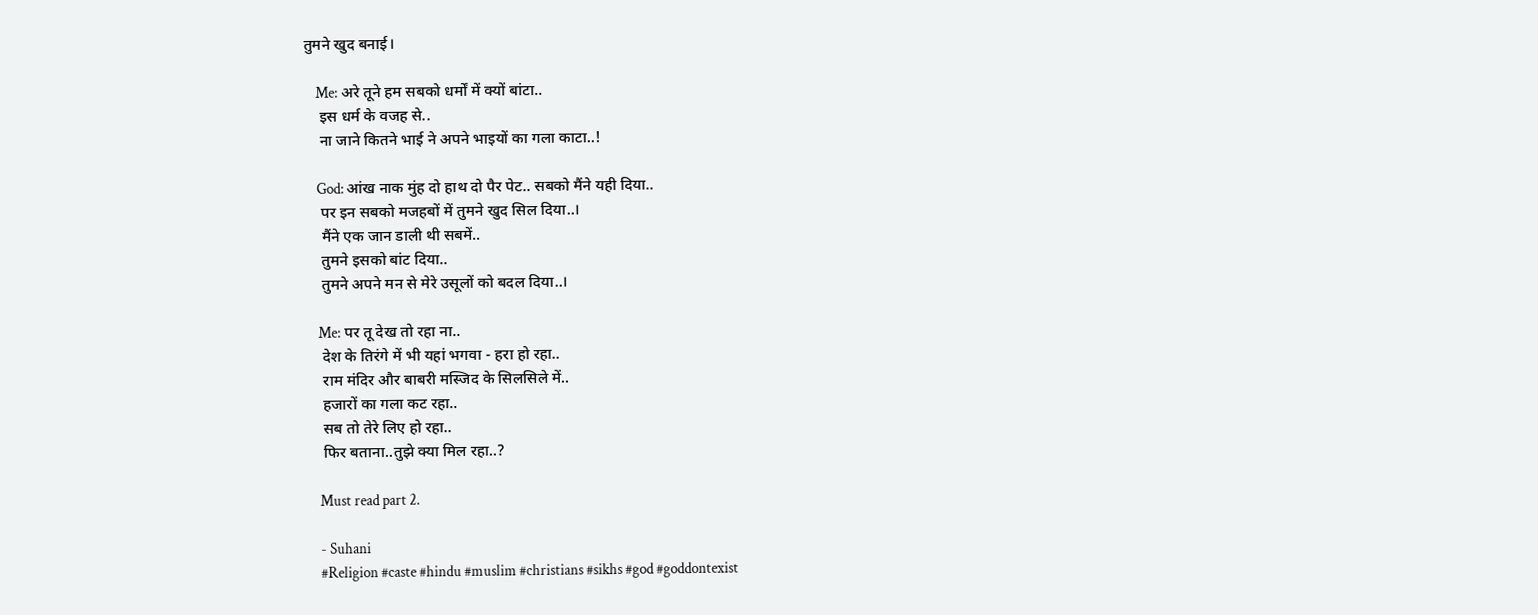तुमने खुद बनाई।

    Me: अरे तूने हम सबको धर्मों में क्यों बांटा..
    इस धर्म के वजह से..
    ना जाने कितने भाई ने अपने भाइयों का गला काटा..!

    God: आंख नाक मुंह दो हाथ दो पैर पेट.. सबको मैंने यही दिया..
    पर इन सबको मजहबों में तुमने खुद सिल दिया..।
    मैंने एक जान डाली थी सबमें..
    तुमने इसको बांट दिया..
    तुमने अपने मन से मेरे उसूलों को बदल दिया..।

    Me: पर तू देख तो रहा ना..
    देश के तिरंगे में भी यहां भगवा - हरा हो रहा..
    राम मंदिर और बाबरी मस्जिद के सिलसिले में..
    हजारों का गला कट रहा..
    सब तो तेरे लिए हो रहा..
    फिर बताना..तुझे क्या मिल रहा..?

    Must read part 2.

    - Suhani
    #Religion #caste #hindu #muslim #christians #sikhs #god #goddontexist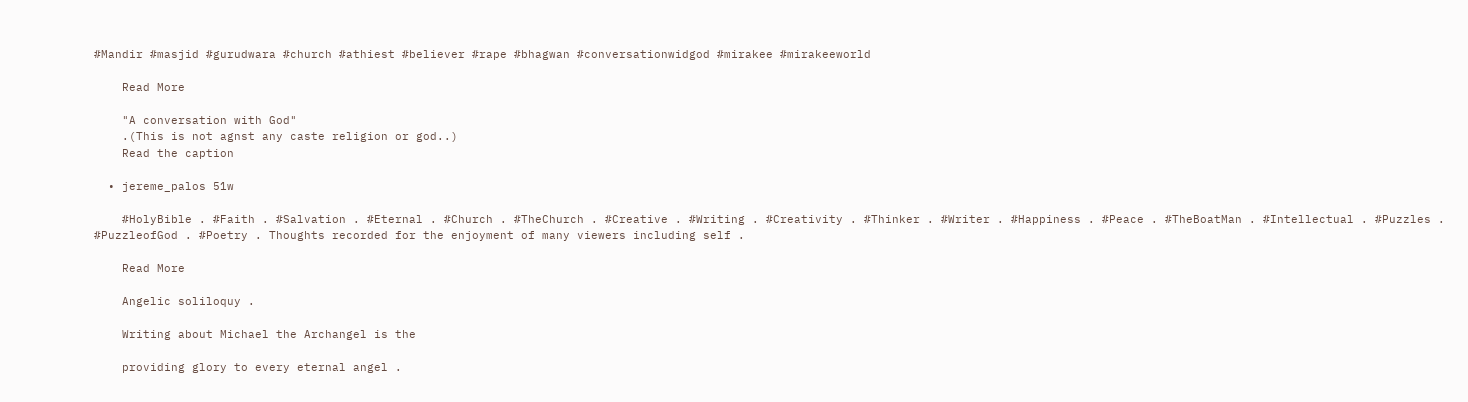#Mandir #masjid #gurudwara #church #athiest #believer #rape #bhagwan #conversationwidgod #mirakee #mirakeeworld

    Read More

    "A conversation with God"
    .(This is not agnst any caste religion or god..)
    Read the caption

  • jereme_palos 51w

    #HolyBible . #Faith . #Salvation . #Eternal . #Church . #TheChurch . #Creative . #Writing . #Creativity . #Thinker . #Writer . #Happiness . #Peace . #TheBoatMan . #Intellectual . #Puzzles . #PuzzleofGod . #Poetry . Thoughts recorded for the enjoyment of many viewers including self .

    Read More

    Angelic soliloquy .

    Writing about Michael the Archangel is the

    providing glory to every eternal angel .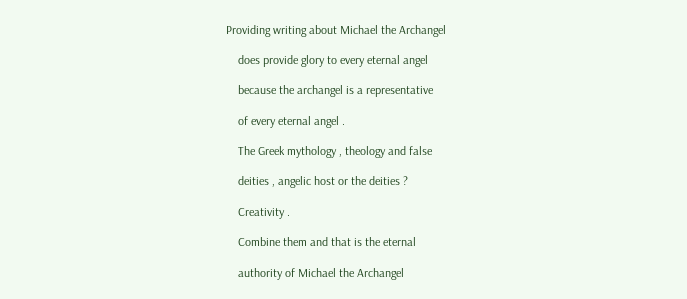Providing writing about Michael the Archangel

    does provide glory to every eternal angel

    because the archangel is a representative

    of every eternal angel .

    The Greek mythology , theology and false

    deities , angelic host or the deities ?

    Creativity .

    Combine them and that is the eternal

    authority of Michael the Archangel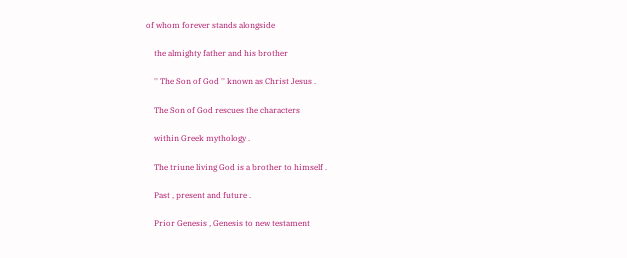of whom forever stands alongside

    the almighty father and his brother

    '' The Son of God '' known as Christ Jesus .

    The Son of God rescues the characters

    within Greek mythology .

    The triune living God is a brother to himself .

    Past , present and future .

    Prior Genesis , Genesis to new testament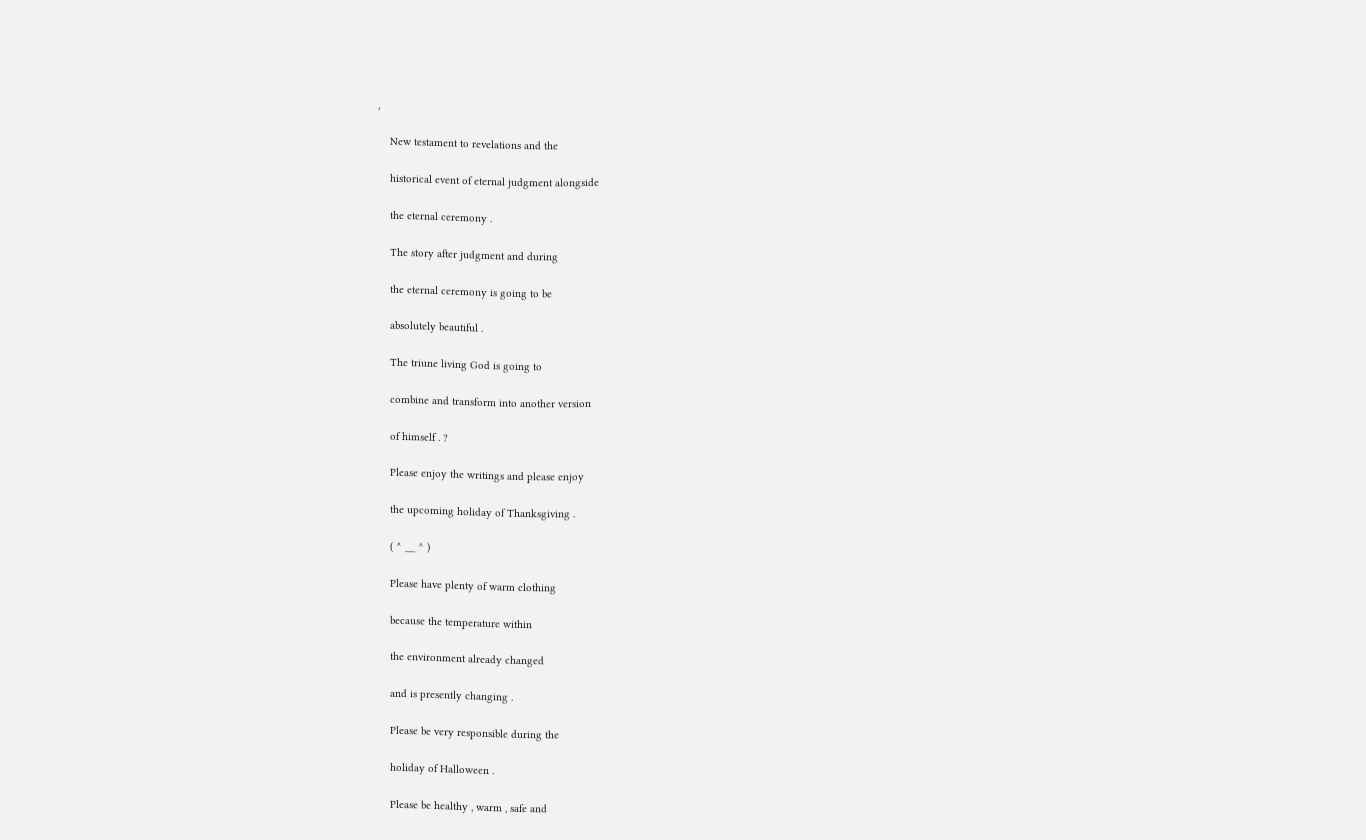,

    New testament to revelations and the

    historical event of eternal judgment alongside

    the eternal ceremony .

    The story after judgment and during

    the eternal ceremony is going to be

    absolutely beautiful .

    The triune living God is going to

    combine and transform into another version

    of himself . ?

    Please enjoy the writings and please enjoy

    the upcoming holiday of Thanksgiving .

    ( ^ __ ^ )

    Please have plenty of warm clothing

    because the temperature within

    the environment already changed

    and is presently changing .

    Please be very responsible during the

    holiday of Halloween .

    Please be healthy , warm , safe and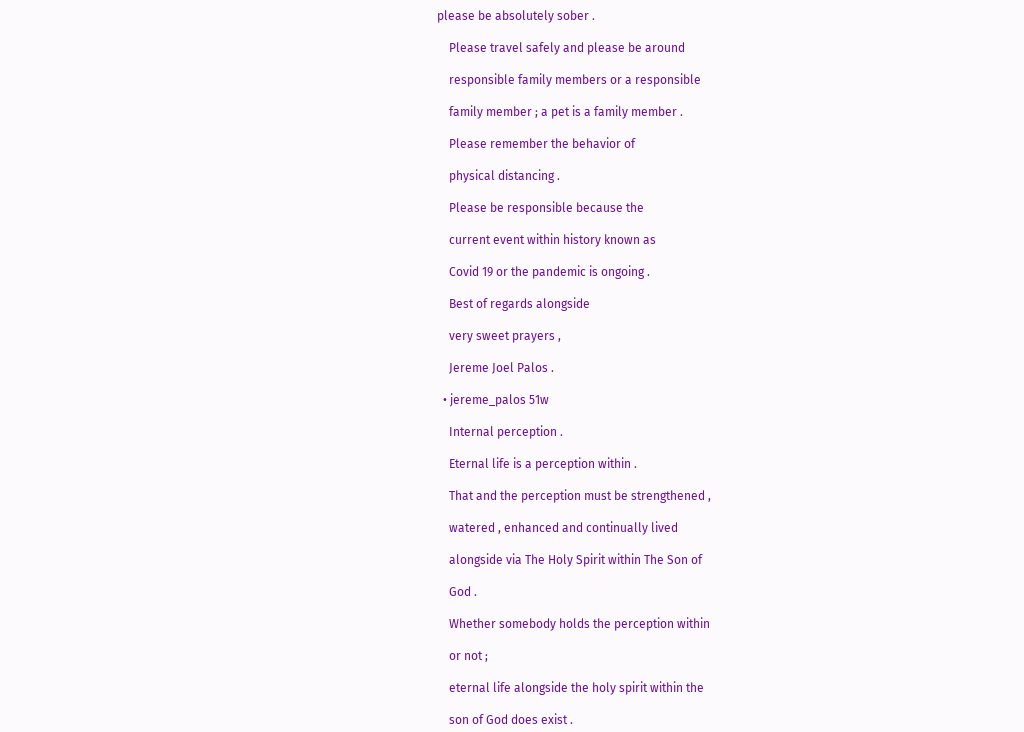please be absolutely sober .

    Please travel safely and please be around

    responsible family members or a responsible

    family member ; a pet is a family member .

    Please remember the behavior of

    physical distancing .

    Please be responsible because the

    current event within history known as

    Covid 19 or the pandemic is ongoing .

    Best of regards alongside

    very sweet prayers ,

    Jereme Joel Palos .

  • jereme_palos 51w

    Internal perception .

    Eternal life is a perception within .

    That and the perception must be strengthened ,

    watered , enhanced and continually lived

    alongside via The Holy Spirit within The Son of

    God .

    Whether somebody holds the perception within

    or not ;

    eternal life alongside the holy spirit within the

    son of God does exist .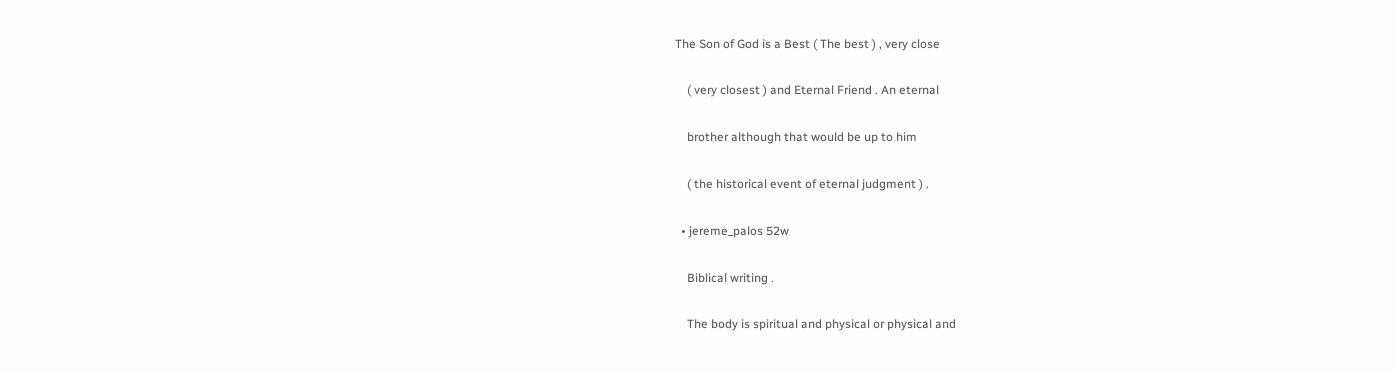The Son of God is a Best ( The best ) , very close

    ( very closest ) and Eternal Friend . An eternal

    brother although that would be up to him

    ( the historical event of eternal judgment ) .

  • jereme_palos 52w

    Biblical writing .

    The body is spiritual and physical or physical and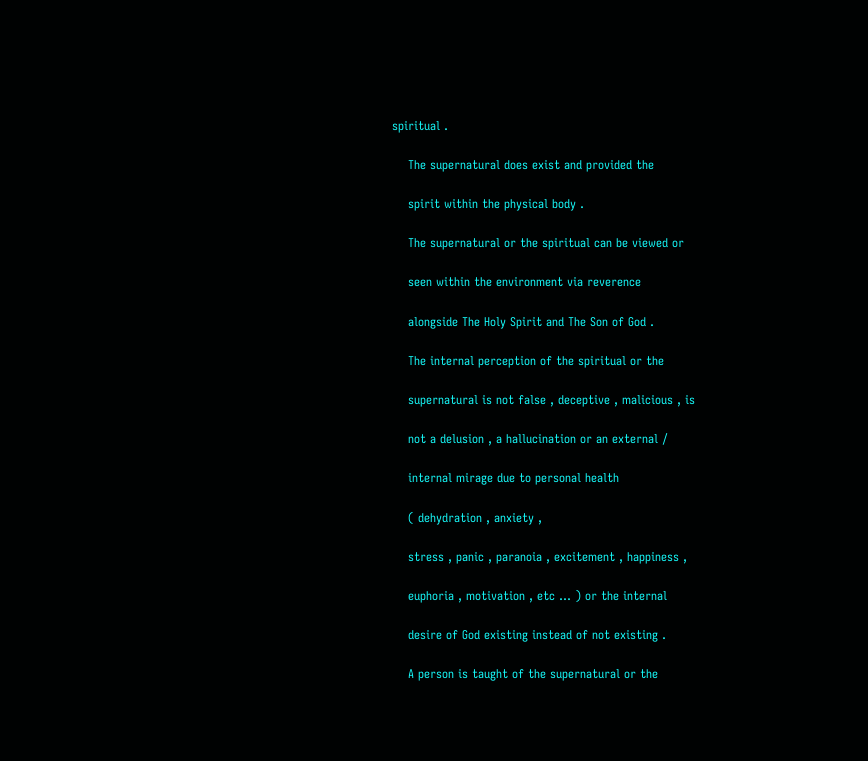spiritual .

    The supernatural does exist and provided the

    spirit within the physical body .

    The supernatural or the spiritual can be viewed or

    seen within the environment via reverence

    alongside The Holy Spirit and The Son of God .

    The internal perception of the spiritual or the

    supernatural is not false , deceptive , malicious , is

    not a delusion , a hallucination or an external /

    internal mirage due to personal health

    ( dehydration , anxiety ,

    stress , panic , paranoia , excitement , happiness ,

    euphoria , motivation , etc … ) or the internal

    desire of God existing instead of not existing .

    A person is taught of the supernatural or the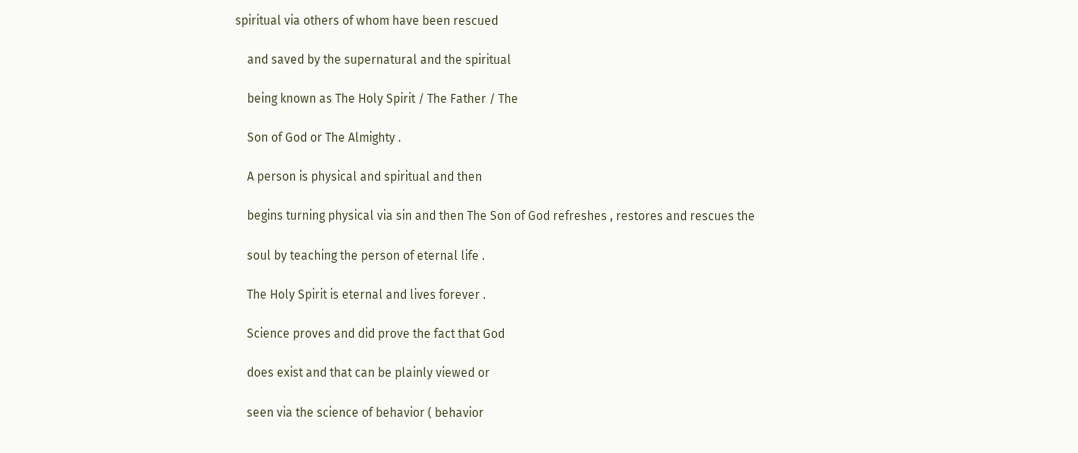spiritual via others of whom have been rescued

    and saved by the supernatural and the spiritual

    being known as The Holy Spirit / The Father / The

    Son of God or The Almighty .

    A person is physical and spiritual and then

    begins turning physical via sin and then The Son of God refreshes , restores and rescues the

    soul by teaching the person of eternal life .

    The Holy Spirit is eternal and lives forever .

    Science proves and did prove the fact that God

    does exist and that can be plainly viewed or

    seen via the science of behavior ( behavior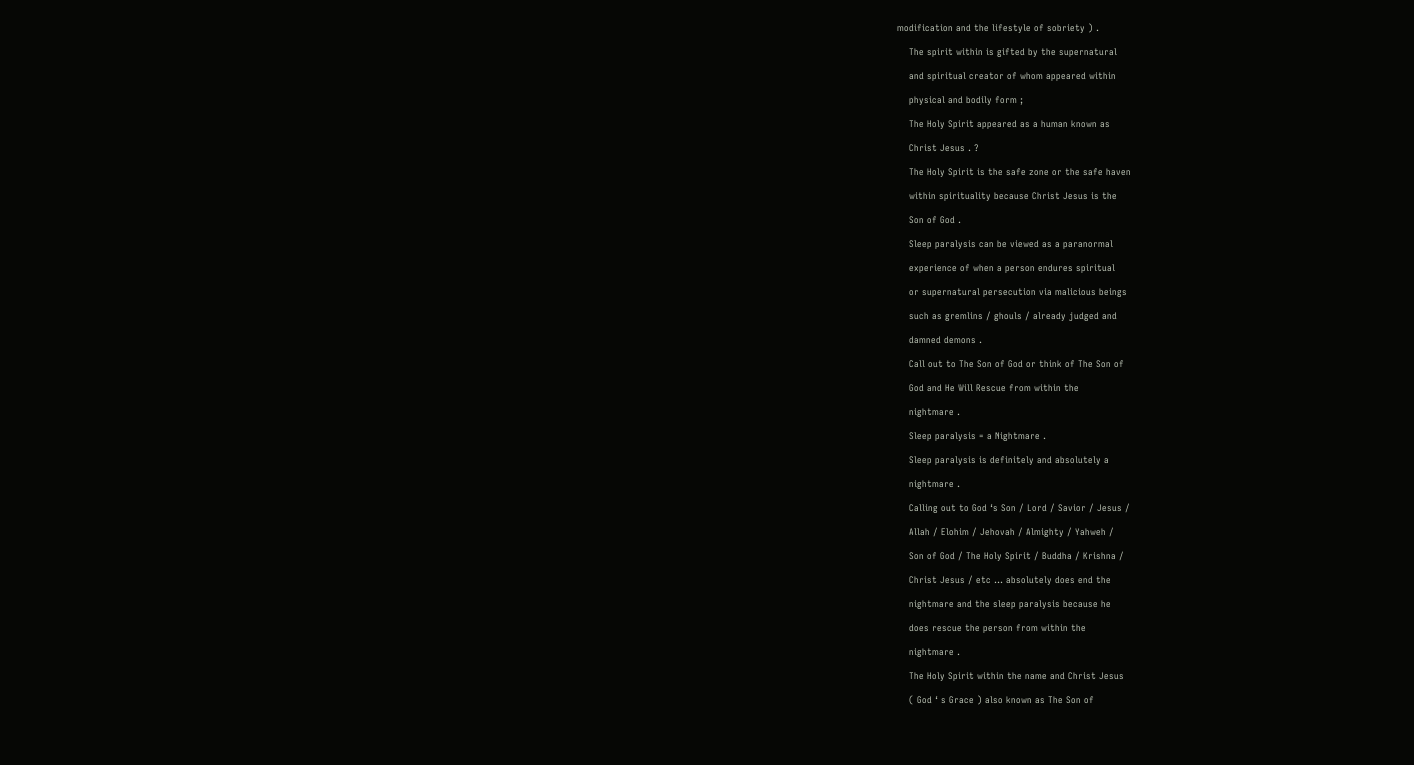modification and the lifestyle of sobriety ) .

    The spirit within is gifted by the supernatural

    and spiritual creator of whom appeared within

    physical and bodily form ;

    The Holy Spirit appeared as a human known as

    Christ Jesus . ?

    The Holy Spirit is the safe zone or the safe haven

    within spirituality because Christ Jesus is the

    Son of God .

    Sleep paralysis can be viewed as a paranormal

    experience of when a person endures spiritual

    or supernatural persecution via malicious beings

    such as gremlins / ghouls / already judged and

    damned demons .

    Call out to The Son of God or think of The Son of

    God and He Will Rescue from within the

    nightmare .

    Sleep paralysis = a Nightmare .

    Sleep paralysis is definitely and absolutely a

    nightmare .

    Calling out to God ‘s Son / Lord / Savior / Jesus /

    Allah / Elohim / Jehovah / Almighty / Yahweh /

    Son of God / The Holy Spirit / Buddha / Krishna /

    Christ Jesus / etc … absolutely does end the

    nightmare and the sleep paralysis because he

    does rescue the person from within the

    nightmare .

    The Holy Spirit within the name and Christ Jesus

    ( God ‘ s Grace ) also known as The Son of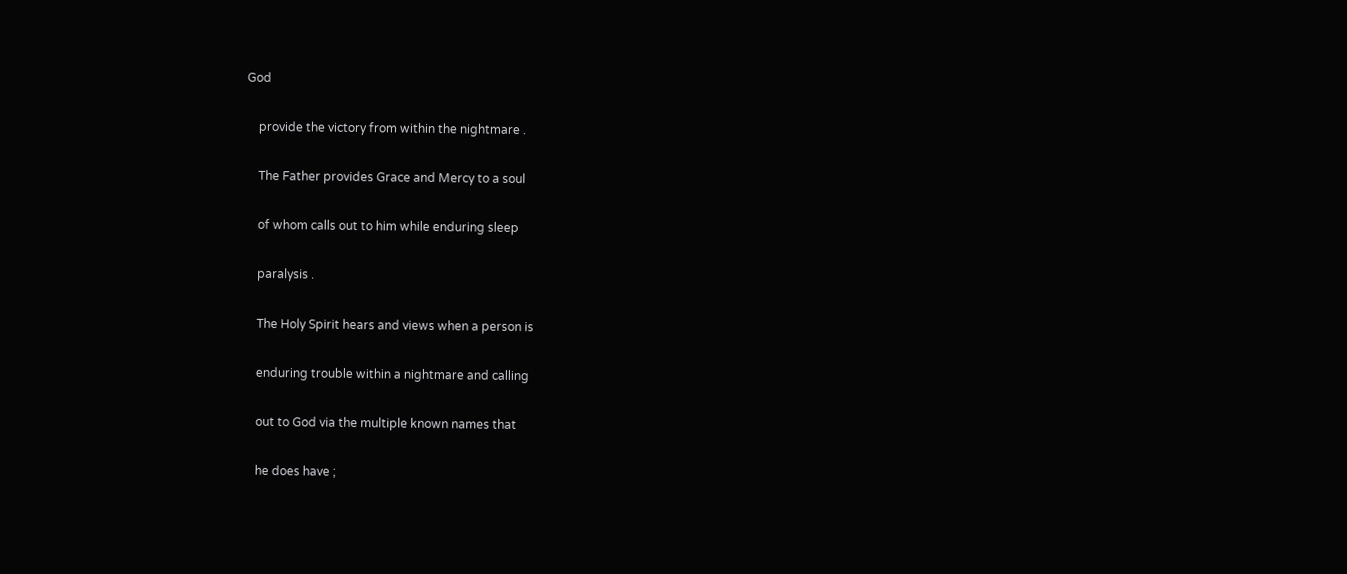God

    provide the victory from within the nightmare .

    The Father provides Grace and Mercy to a soul

    of whom calls out to him while enduring sleep

    paralysis .

    The Holy Spirit hears and views when a person is

    enduring trouble within a nightmare and calling

    out to God via the multiple known names that

    he does have ;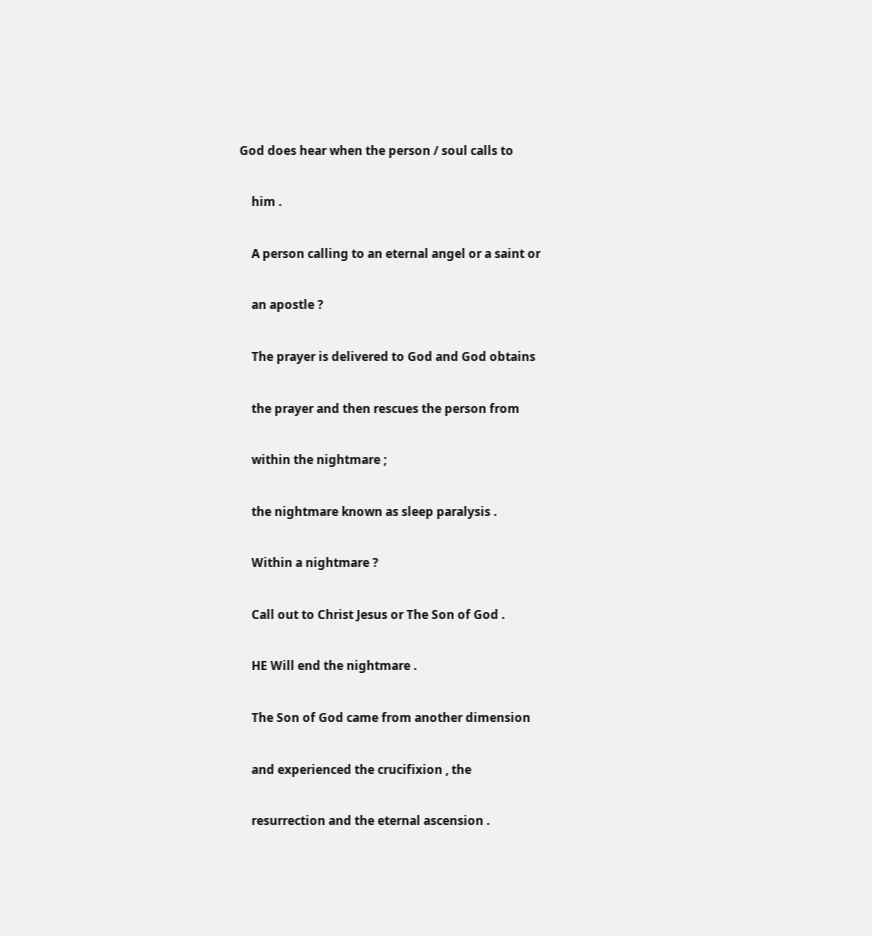God does hear when the person / soul calls to

    him .

    A person calling to an eternal angel or a saint or

    an apostle ?

    The prayer is delivered to God and God obtains

    the prayer and then rescues the person from

    within the nightmare ;

    the nightmare known as sleep paralysis .

    Within a nightmare ?

    Call out to Christ Jesus or The Son of God .

    HE Will end the nightmare .

    The Son of God came from another dimension

    and experienced the crucifixion , the

    resurrection and the eternal ascension .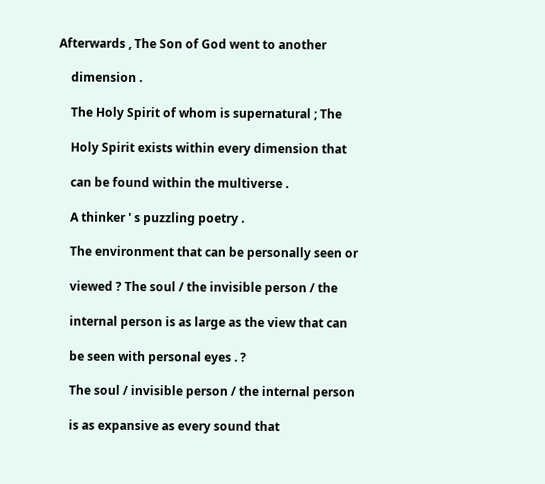Afterwards , The Son of God went to another

    dimension .

    The Holy Spirit of whom is supernatural ; The

    Holy Spirit exists within every dimension that

    can be found within the multiverse .

    A thinker ' s puzzling poetry .

    The environment that can be personally seen or

    viewed ? The soul / the invisible person / the

    internal person is as large as the view that can

    be seen with personal eyes . ?

    The soul / invisible person / the internal person

    is as expansive as every sound that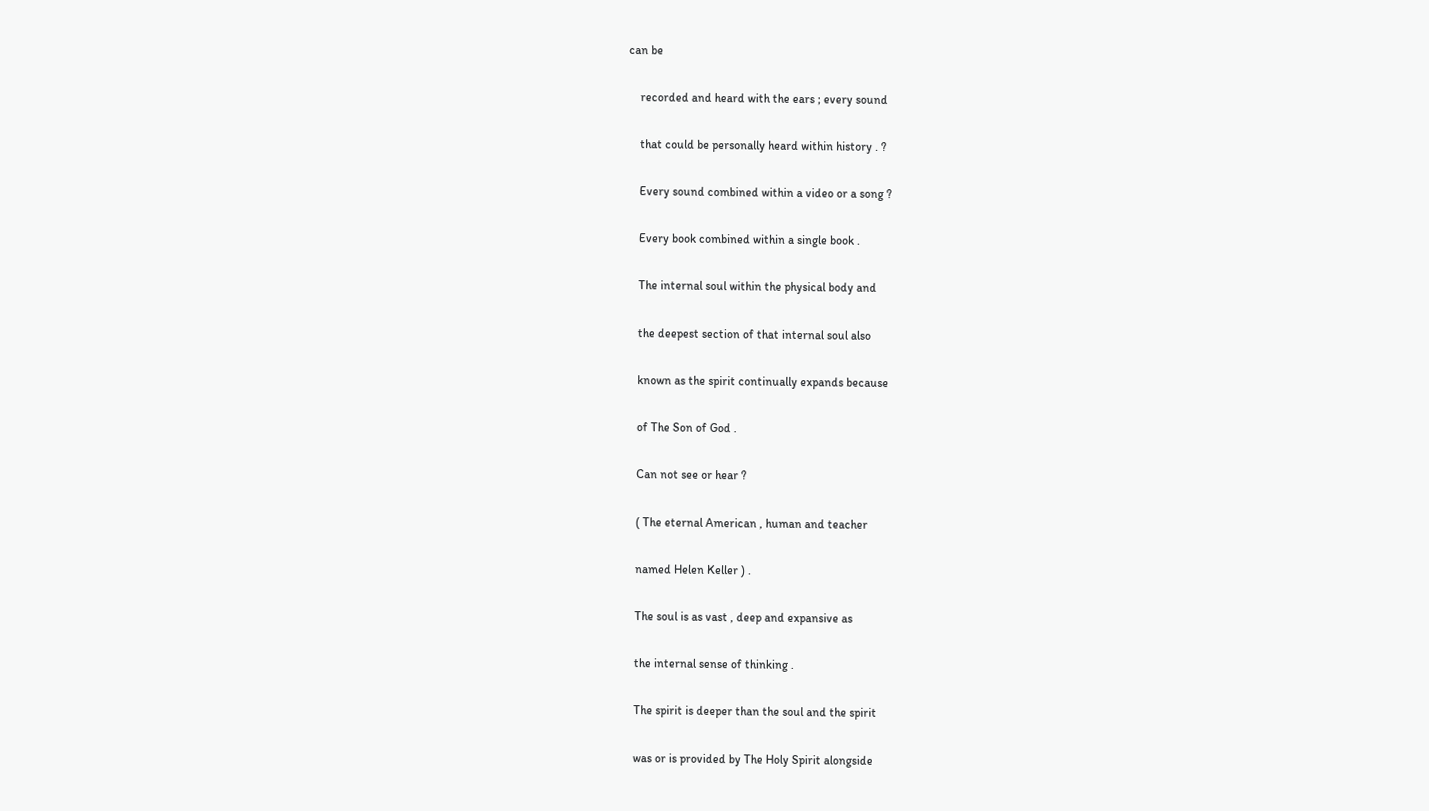can be

    recorded and heard with the ears ; every sound

    that could be personally heard within history . ?

    Every sound combined within a video or a song ?

    Every book combined within a single book .

    The internal soul within the physical body and

    the deepest section of that internal soul also

    known as the spirit continually expands because

    of The Son of God .

    Can not see or hear ?

    ( The eternal American , human and teacher

    named Helen Keller ) .

    The soul is as vast , deep and expansive as

    the internal sense of thinking .

    The spirit is deeper than the soul and the spirit

    was or is provided by The Holy Spirit alongside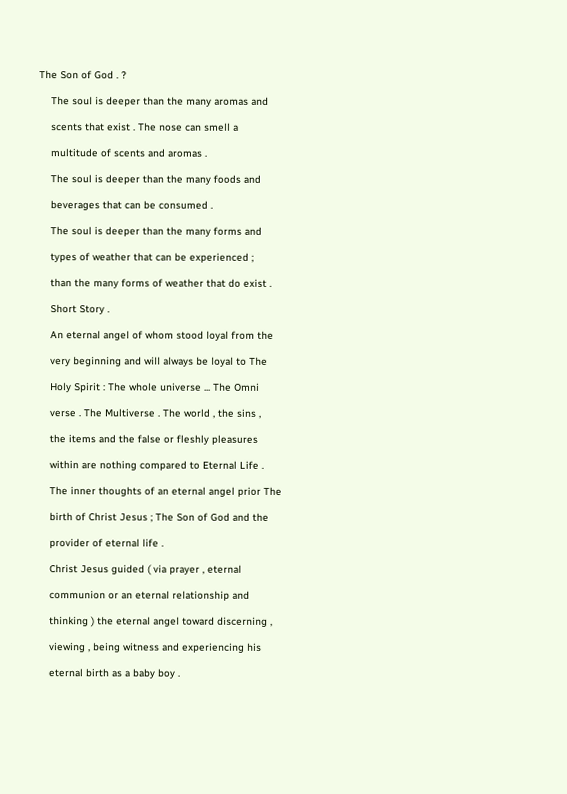The Son of God . ?

    The soul is deeper than the many aromas and

    scents that exist . The nose can smell a

    multitude of scents and aromas .

    The soul is deeper than the many foods and

    beverages that can be consumed .

    The soul is deeper than the many forms and

    types of weather that can be experienced ;

    than the many forms of weather that do exist .

    Short Story .

    An eternal angel of whom stood loyal from the

    very beginning and will always be loyal to The

    Holy Spirit : The whole universe ... The Omni

    verse . The Multiverse . The world , the sins ,

    the items and the false or fleshly pleasures

    within are nothing compared to Eternal Life .

    The inner thoughts of an eternal angel prior The

    birth of Christ Jesus ; The Son of God and the

    provider of eternal life .

    Christ Jesus guided ( via prayer , eternal

    communion or an eternal relationship and

    thinking ) the eternal angel toward discerning ,

    viewing , being witness and experiencing his

    eternal birth as a baby boy .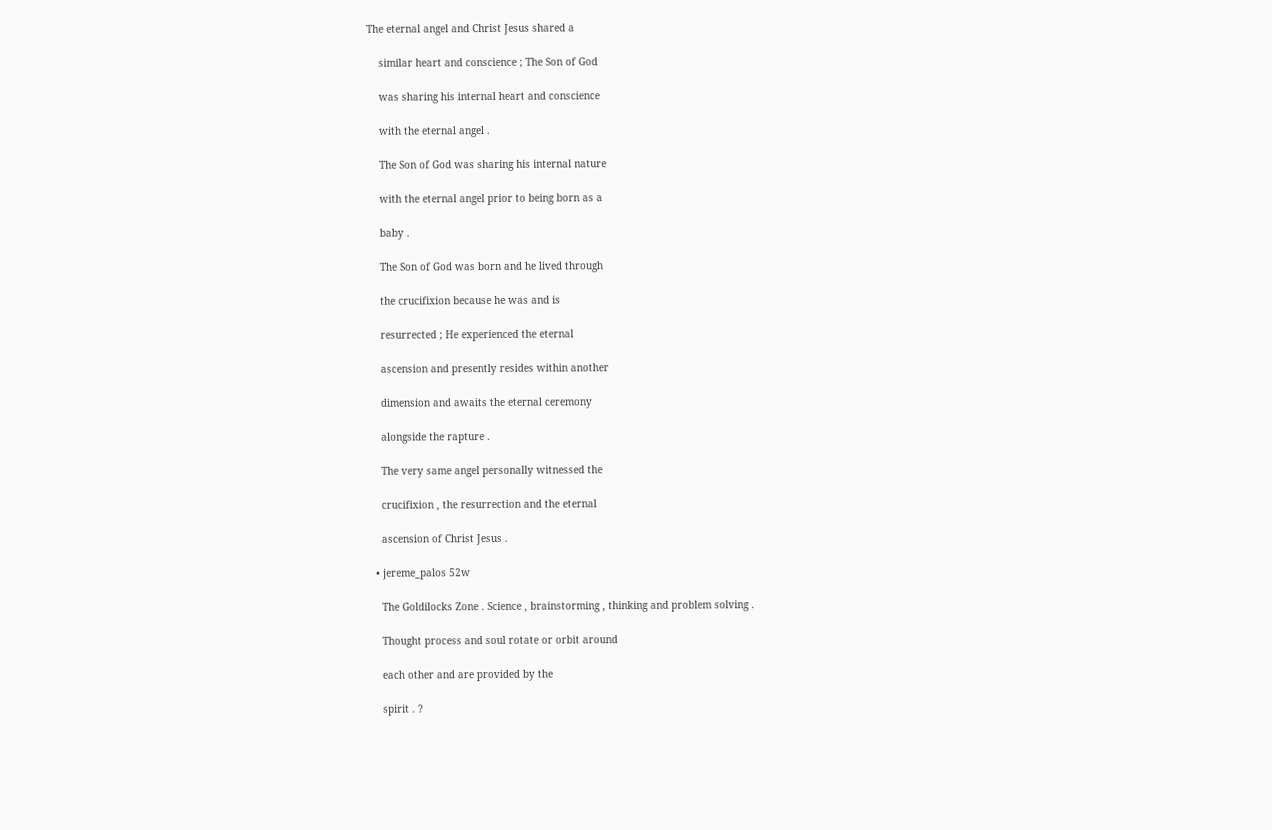The eternal angel and Christ Jesus shared a

    similar heart and conscience ; The Son of God

    was sharing his internal heart and conscience

    with the eternal angel .

    The Son of God was sharing his internal nature

    with the eternal angel prior to being born as a

    baby .

    The Son of God was born and he lived through

    the crucifixion because he was and is

    resurrected ; He experienced the eternal

    ascension and presently resides within another

    dimension and awaits the eternal ceremony

    alongside the rapture .

    The very same angel personally witnessed the

    crucifixion , the resurrection and the eternal

    ascension of Christ Jesus .

  • jereme_palos 52w

    The Goldilocks Zone . Science , brainstorming , thinking and problem solving .

    Thought process and soul rotate or orbit around

    each other and are provided by the

    spirit . ?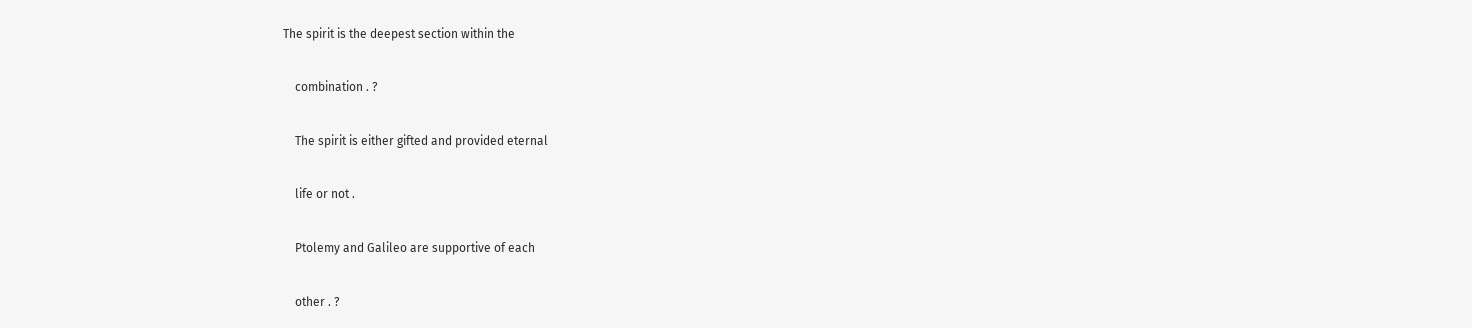The spirit is the deepest section within the

    combination . ?

    The spirit is either gifted and provided eternal

    life or not .

    Ptolemy and Galileo are supportive of each

    other . ?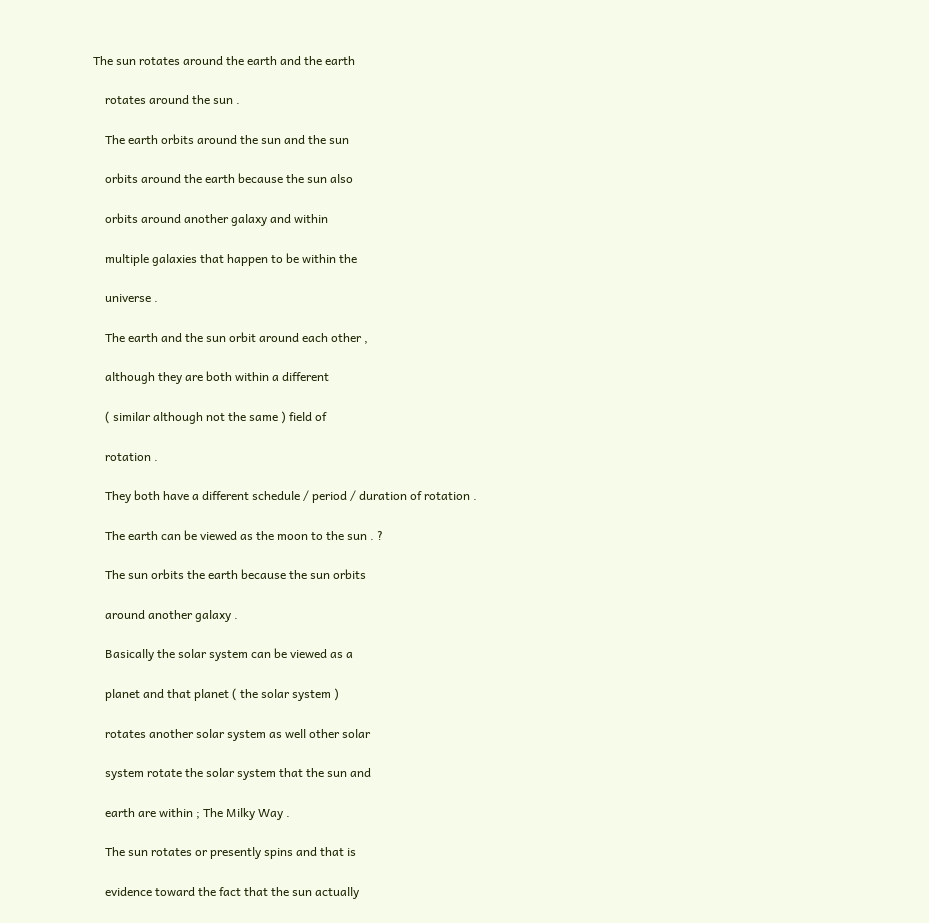The sun rotates around the earth and the earth

    rotates around the sun .

    The earth orbits around the sun and the sun

    orbits around the earth because the sun also

    orbits around another galaxy and within

    multiple galaxies that happen to be within the

    universe .

    The earth and the sun orbit around each other ,

    although they are both within a different

    ( similar although not the same ) field of

    rotation .

    They both have a different schedule / period / duration of rotation .

    The earth can be viewed as the moon to the sun . ?

    The sun orbits the earth because the sun orbits

    around another galaxy .

    Basically the solar system can be viewed as a

    planet and that planet ( the solar system )

    rotates another solar system as well other solar

    system rotate the solar system that the sun and

    earth are within ; The Milky Way .

    The sun rotates or presently spins and that is

    evidence toward the fact that the sun actually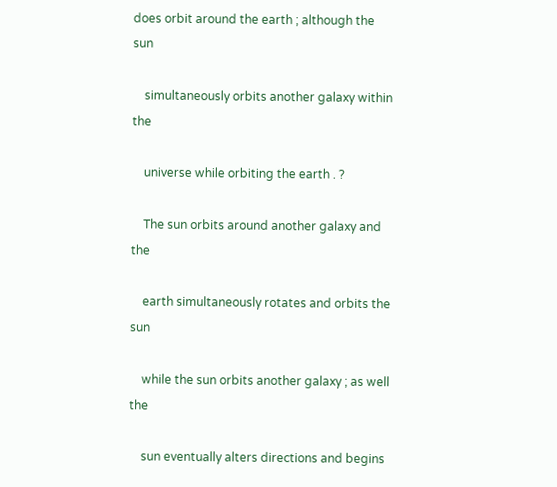does orbit around the earth ; although the sun

    simultaneously orbits another galaxy within the

    universe while orbiting the earth . ?

    The sun orbits around another galaxy and the

    earth simultaneously rotates and orbits the sun

    while the sun orbits another galaxy ; as well the

    sun eventually alters directions and begins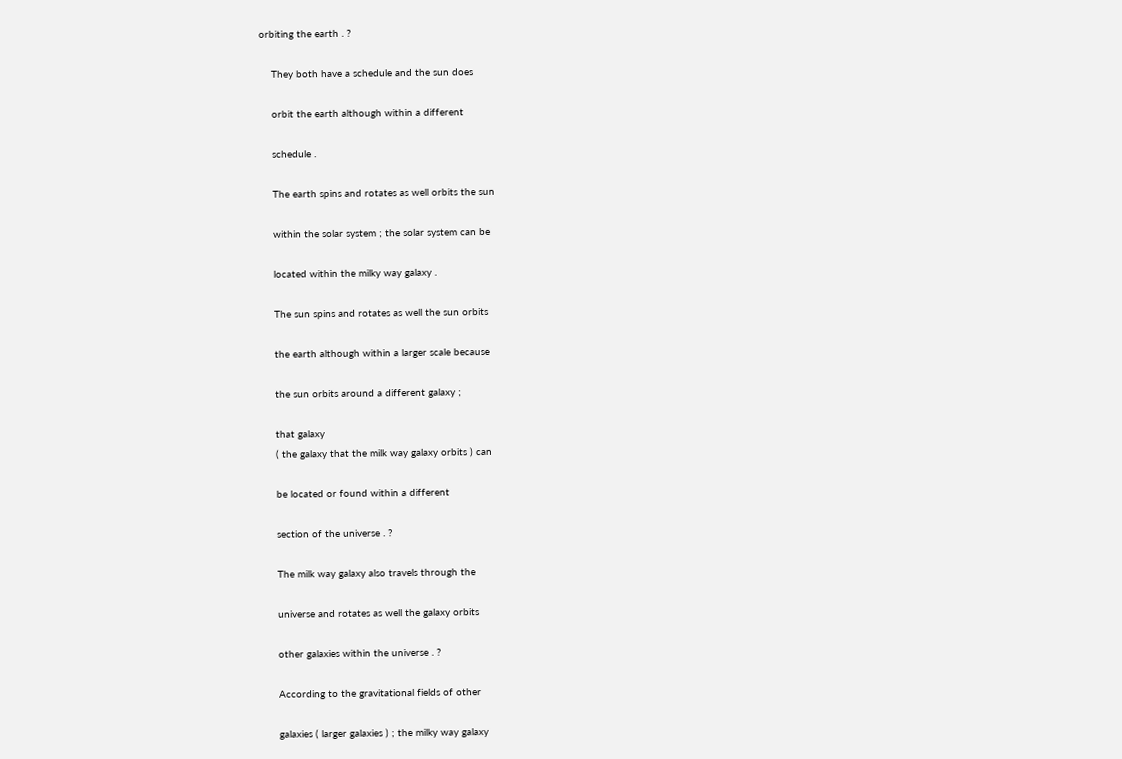orbiting the earth . ?

    They both have a schedule and the sun does

    orbit the earth although within a different

    schedule .

    The earth spins and rotates as well orbits the sun

    within the solar system ; the solar system can be

    located within the milky way galaxy .

    The sun spins and rotates as well the sun orbits

    the earth although within a larger scale because

    the sun orbits around a different galaxy ;

    that galaxy
    ( the galaxy that the milk way galaxy orbits ) can

    be located or found within a different

    section of the universe . ?

    The milk way galaxy also travels through the

    universe and rotates as well the galaxy orbits

    other galaxies within the universe . ?

    According to the gravitational fields of other

    galaxies ( larger galaxies ) ; the milky way galaxy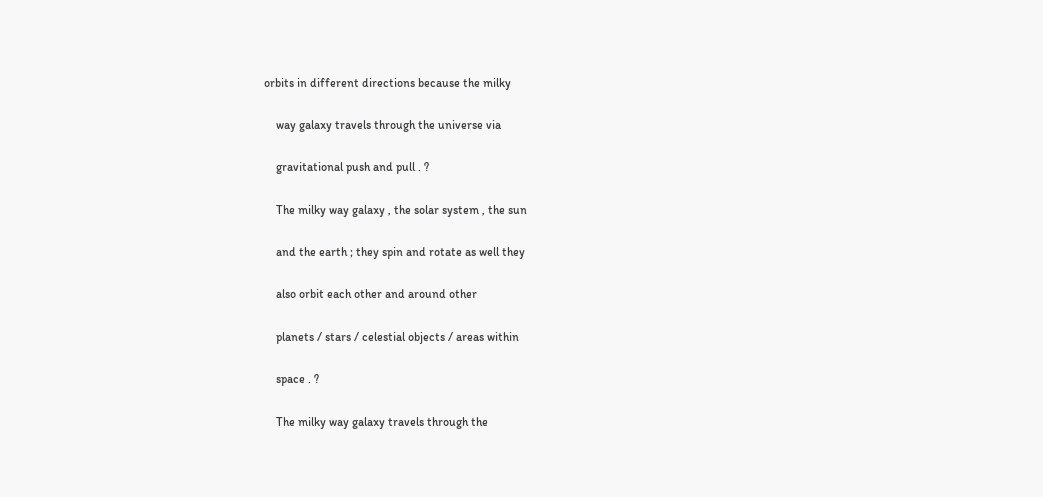orbits in different directions because the milky

    way galaxy travels through the universe via

    gravitational push and pull . ?

    The milky way galaxy , the solar system , the sun

    and the earth ; they spin and rotate as well they

    also orbit each other and around other

    planets / stars / celestial objects / areas within

    space . ?

    The milky way galaxy travels through the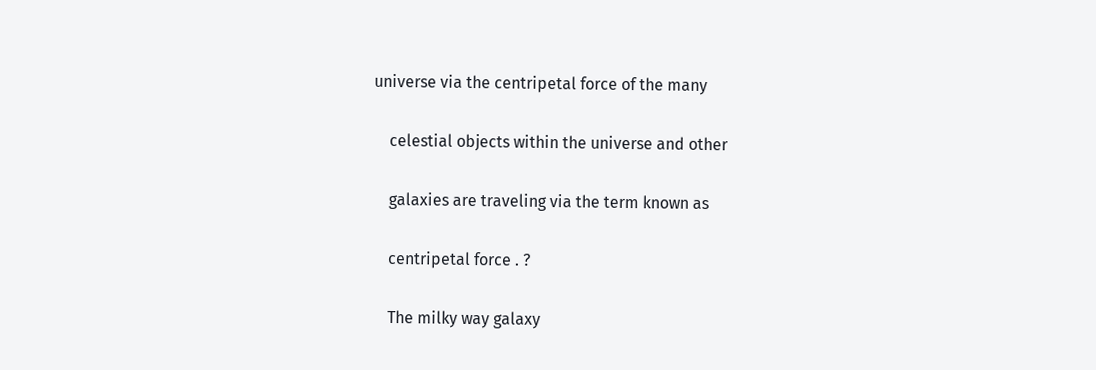universe via the centripetal force of the many

    celestial objects within the universe and other

    galaxies are traveling via the term known as

    centripetal force . ?

    The milky way galaxy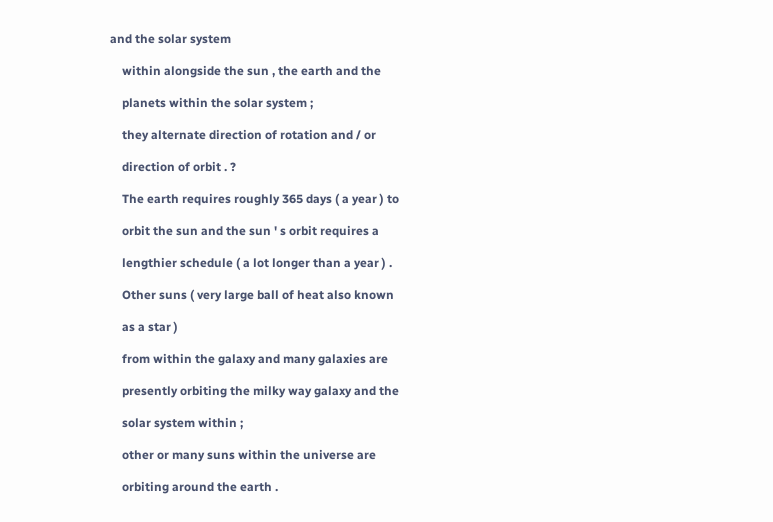and the solar system

    within alongside the sun , the earth and the

    planets within the solar system ;

    they alternate direction of rotation and / or

    direction of orbit . ?

    The earth requires roughly 365 days ( a year ) to

    orbit the sun and the sun ' s orbit requires a

    lengthier schedule ( a lot longer than a year ) .

    Other suns ( very large ball of heat also known

    as a star )

    from within the galaxy and many galaxies are

    presently orbiting the milky way galaxy and the

    solar system within ;

    other or many suns within the universe are

    orbiting around the earth .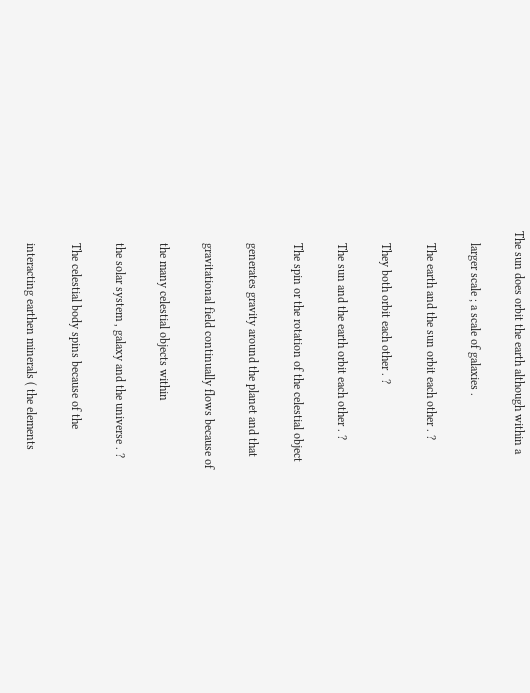The sun does orbit the earth although within a

    larger scale ; a scale of galaxies .

    The earth and the sun orbit each other . ?

    They both orbit each other . ?

    The sun and the earth orbit each other . ?

    The spin or the rotation of the celestial object

    generates gravity around the planet and that

    gravitational field continually flows because of

    the many celestial objects within

    the solar system , galaxy and the universe . ?

    The celestial body spins because of the

    interacting earthen minerals ( the elements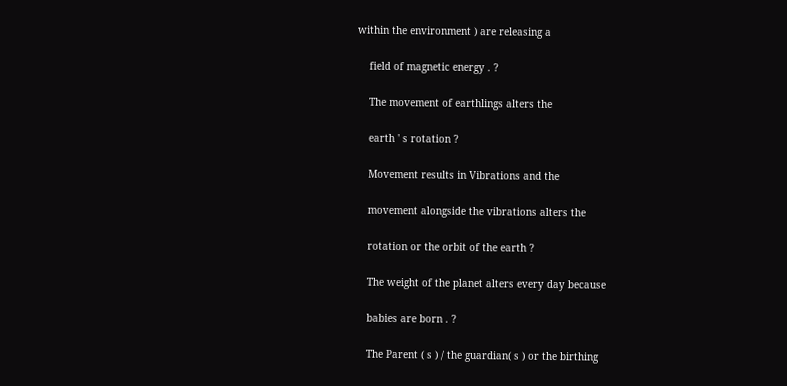within the environment ) are releasing a

    field of magnetic energy . ?

    The movement of earthlings alters the

    earth ' s rotation ?

    Movement results in Vibrations and the

    movement alongside the vibrations alters the

    rotation or the orbit of the earth ?

    The weight of the planet alters every day because

    babies are born . ?

    The Parent ( s ) / the guardian( s ) or the birthing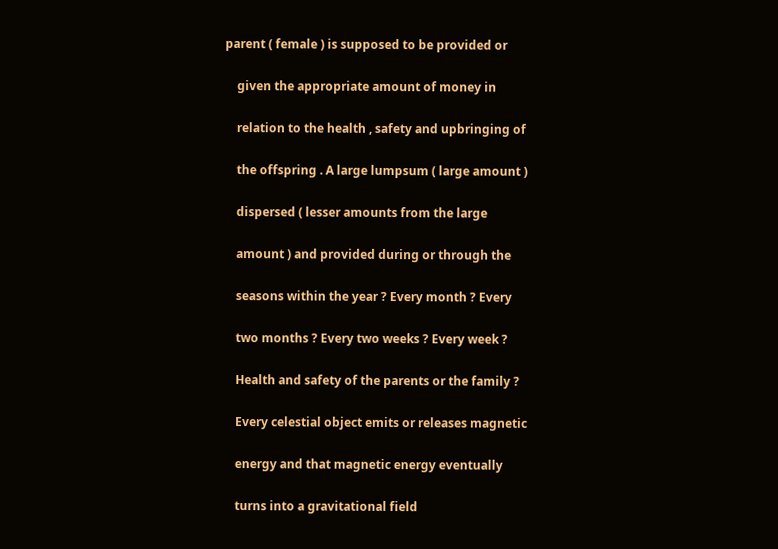parent ( female ) is supposed to be provided or

    given the appropriate amount of money in

    relation to the health , safety and upbringing of

    the offspring . A large lumpsum ( large amount )

    dispersed ( lesser amounts from the large

    amount ) and provided during or through the

    seasons within the year ? Every month ? Every

    two months ? Every two weeks ? Every week ?

    Health and safety of the parents or the family ?

    Every celestial object emits or releases magnetic

    energy and that magnetic energy eventually

    turns into a gravitational field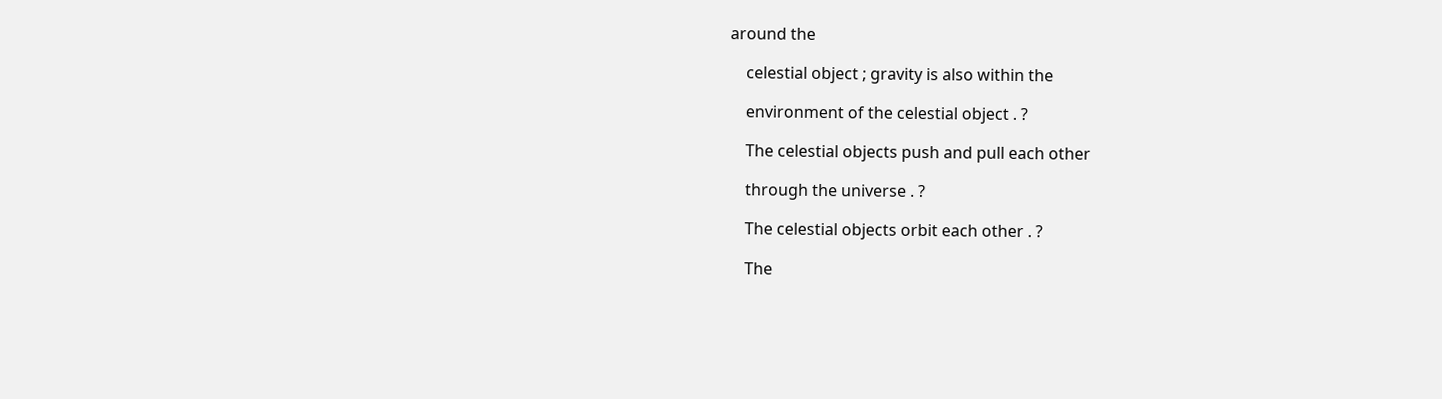around the

    celestial object ; gravity is also within the

    environment of the celestial object . ?

    The celestial objects push and pull each other

    through the universe . ?

    The celestial objects orbit each other . ?

    The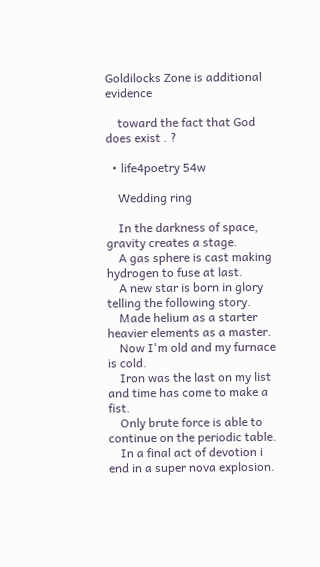Goldilocks Zone is additional evidence

    toward the fact that God does exist . ?

  • life4poetry 54w

    Wedding ring

    In the darkness of space, gravity creates a stage.
    A gas sphere is cast making hydrogen to fuse at last.
    A new star is born in glory telling the following story.
    Made helium as a starter heavier elements as a master.
    Now I'm old and my furnace is cold.
    Iron was the last on my list and time has come to make a fist.
    Only brute force is able to continue on the periodic table.
    In a final act of devotion i end in a super nova explosion.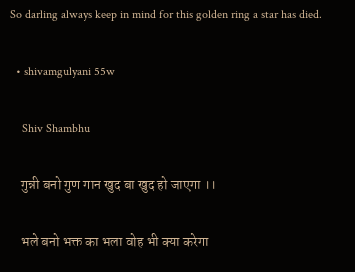So darling always keep in mind for this golden ring a star has died.

  • shivamgulyani 55w

    Shiv Shambhu

    गुन्नी बनो गुण गान खुद बा खुद हो जाएगा ।।

    भले बनो भक्त का भला वोह भी क्या करेगा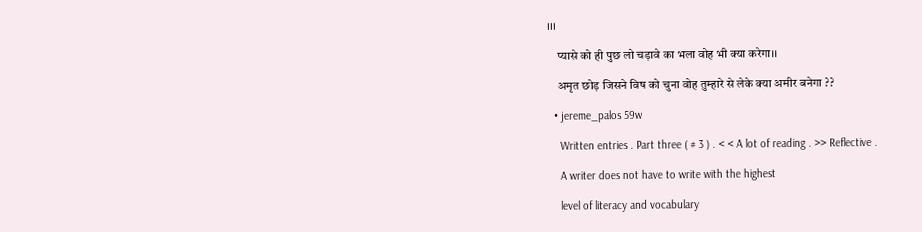।।।

    प्यासे को ही पुछ लो चड़ावे का भला वोह भी क्या करेगा।।

    अमृत छोड़ जिसने विष को चुना वोह तुम्हारे से लेके क्या अमीर बनेगा ??

  • jereme_palos 59w

    Written entries . Part three ( # 3 ) . < < A lot of reading . >> Reflective .

    A writer does not have to write with the highest

    level of literacy and vocabulary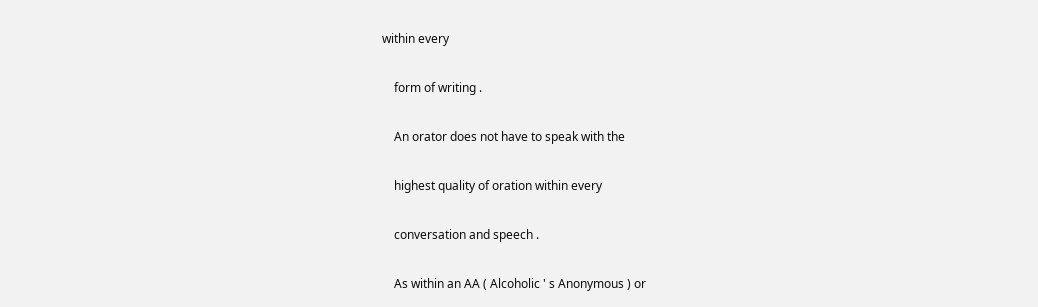within every

    form of writing .

    An orator does not have to speak with the

    highest quality of oration within every

    conversation and speech .

    As within an AA ( Alcoholic ' s Anonymous ) or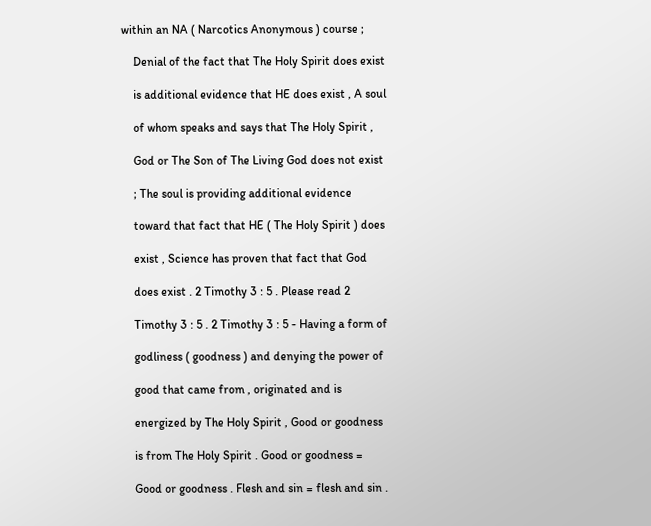within an NA ( Narcotics Anonymous ) course ;

    Denial of the fact that The Holy Spirit does exist

    is additional evidence that HE does exist , A soul

    of whom speaks and says that The Holy Spirit ,

    God or The Son of The Living God does not exist

    ; The soul is providing additional evidence

    toward that fact that HE ( The Holy Spirit ) does

    exist , Science has proven that fact that God

    does exist . 2 Timothy 3 : 5 . Please read 2

    Timothy 3 : 5 . 2 Timothy 3 : 5 - Having a form of

    godliness ( goodness ) and denying the power of

    good that came from , originated and is

    energized by The Holy Spirit , Good or goodness

    is from The Holy Spirit . Good or goodness =

    Good or goodness . Flesh and sin = flesh and sin .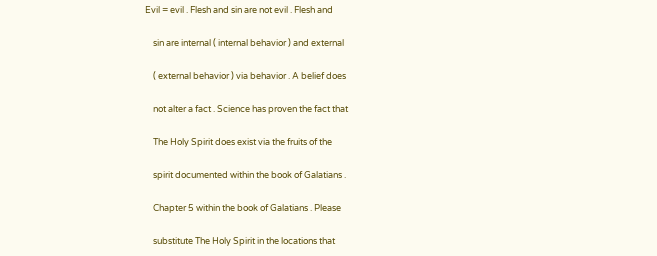Evil = evil . Flesh and sin are not evil . Flesh and

    sin are internal ( internal behavior ) and external

    ( external behavior ) via behavior . A belief does

    not alter a fact . Science has proven the fact that

    The Holy Spirit does exist via the fruits of the

    spirit documented within the book of Galatians .

    Chapter 5 within the book of Galatians . Please

    substitute The Holy Spirit in the locations that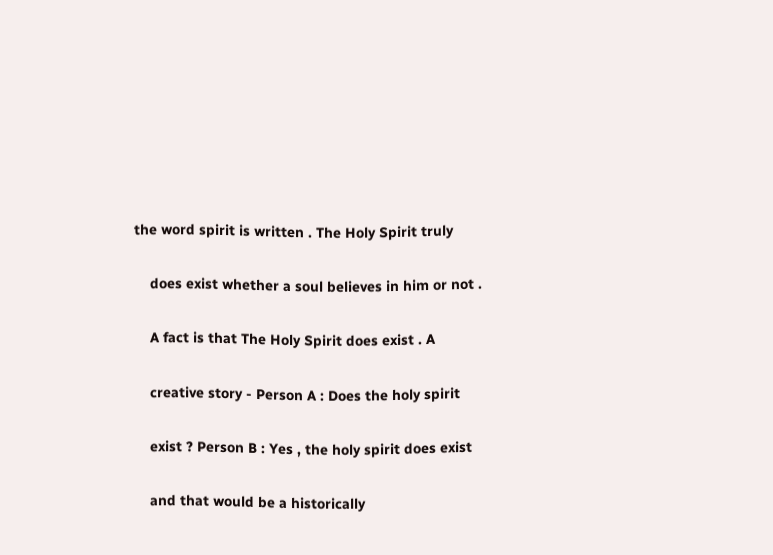the word spirit is written . The Holy Spirit truly

    does exist whether a soul believes in him or not .

    A fact is that The Holy Spirit does exist . A

    creative story - Person A : Does the holy spirit

    exist ? Person B : Yes , the holy spirit does exist

    and that would be a historically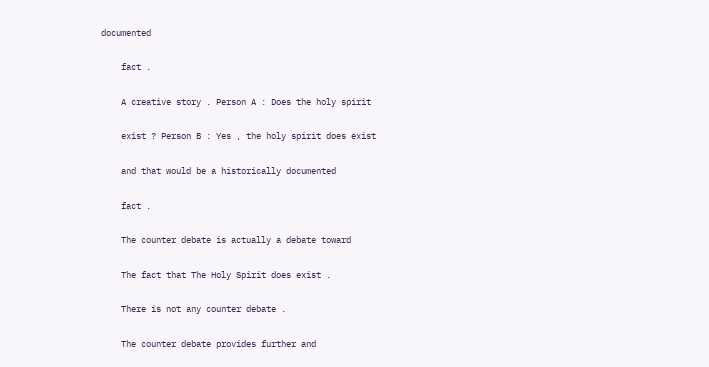documented

    fact .

    A creative story . Person A : Does the holy spirit

    exist ? Person B : Yes , the holy spirit does exist

    and that would be a historically documented

    fact .

    The counter debate is actually a debate toward

    The fact that The Holy Spirit does exist .

    There is not any counter debate .

    The counter debate provides further and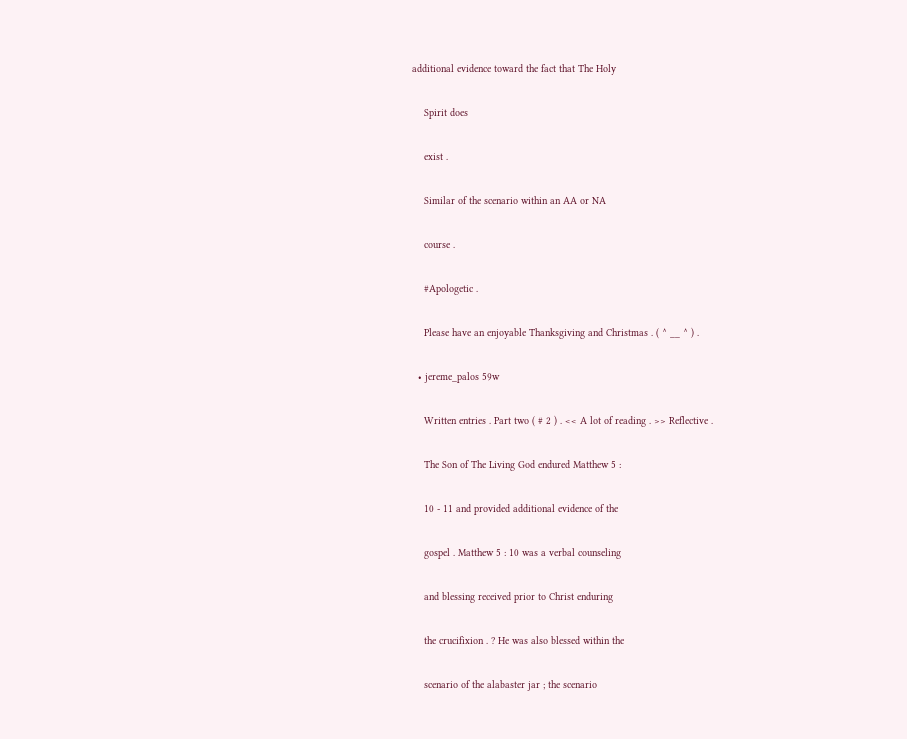additional evidence toward the fact that The Holy

    Spirit does

    exist .

    Similar of the scenario within an AA or NA

    course .

    #Apologetic .

    Please have an enjoyable Thanksgiving and Christmas . ( ^ __ ^ ) .

  • jereme_palos 59w

    Written entries . Part two ( # 2 ) . << A lot of reading . >> Reflective .

    The Son of The Living God endured Matthew 5 :

    10 - 11 and provided additional evidence of the

    gospel . Matthew 5 : 10 was a verbal counseling

    and blessing received prior to Christ enduring

    the crucifixion . ? He was also blessed within the

    scenario of the alabaster jar ; the scenario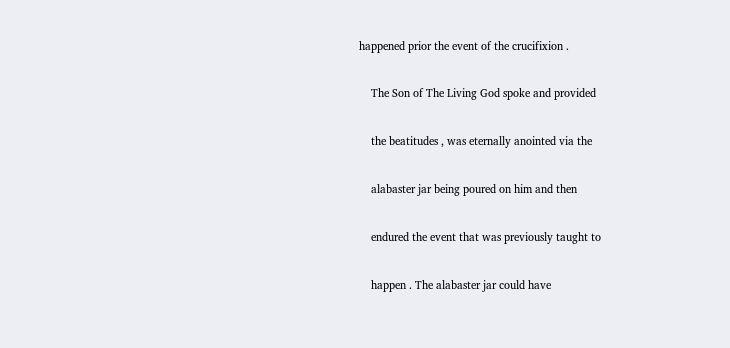happened prior the event of the crucifixion .

    The Son of The Living God spoke and provided

    the beatitudes , was eternally anointed via the

    alabaster jar being poured on him and then

    endured the event that was previously taught to

    happen . The alabaster jar could have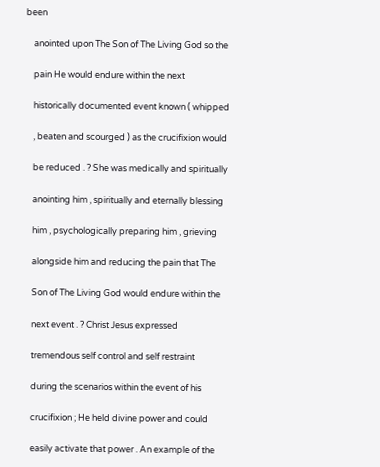been

    anointed upon The Son of The Living God so the

    pain He would endure within the next

    historically documented event known ( whipped

    , beaten and scourged ) as the crucifixion would

    be reduced . ? She was medically and spiritually

    anointing him , spiritually and eternally blessing

    him , psychologically preparing him , grieving

    alongside him and reducing the pain that The

    Son of The Living God would endure within the

    next event . ? Christ Jesus expressed

    tremendous self control and self restraint

    during the scenarios within the event of his

    crucifixion ; He held divine power and could

    easily activate that power . An example of the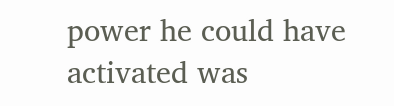power he could have activated was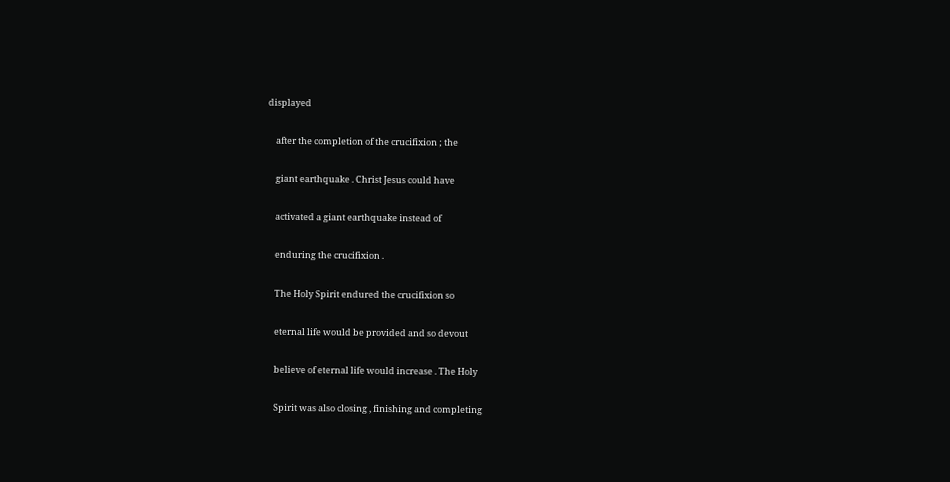displayed

    after the completion of the crucifixion ; the

    giant earthquake . Christ Jesus could have

    activated a giant earthquake instead of

    enduring the crucifixion .

    The Holy Spirit endured the crucifixion so

    eternal life would be provided and so devout

    believe of eternal life would increase . The Holy

    Spirit was also closing , finishing and completing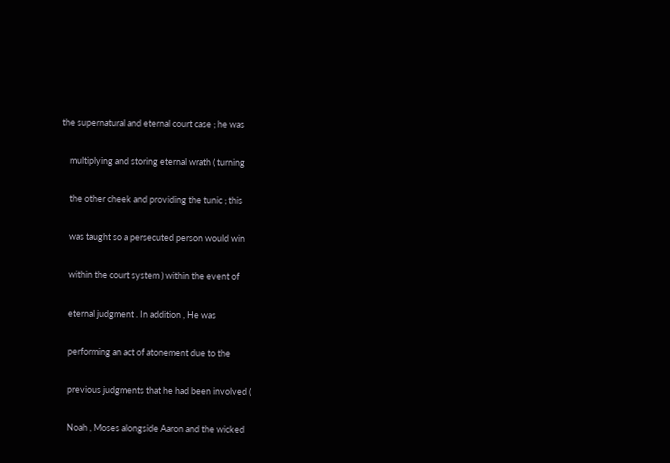the supernatural and eternal court case ; he was

    multiplying and storing eternal wrath ( turning

    the other cheek and providing the tunic ; this

    was taught so a persecuted person would win

    within the court system ) within the event of

    eternal judgment . In addition , He was

    performing an act of atonement due to the

    previous judgments that he had been involved (

    Noah , Moses alongside Aaron and the wicked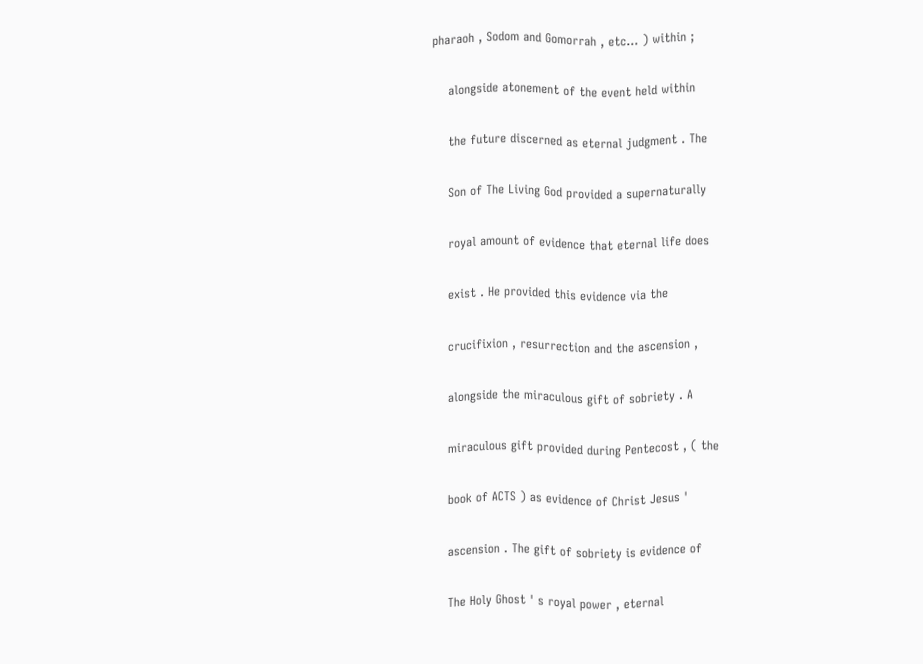pharaoh , Sodom and Gomorrah , etc... ) within ;

    alongside atonement of the event held within

    the future discerned as eternal judgment . The

    Son of The Living God provided a supernaturally

    royal amount of evidence that eternal life does

    exist . He provided this evidence via the

    crucifixion , resurrection and the ascension ,

    alongside the miraculous gift of sobriety . A

    miraculous gift provided during Pentecost , ( the

    book of ACTS ) as evidence of Christ Jesus '

    ascension . The gift of sobriety is evidence of

    The Holy Ghost ' s royal power , eternal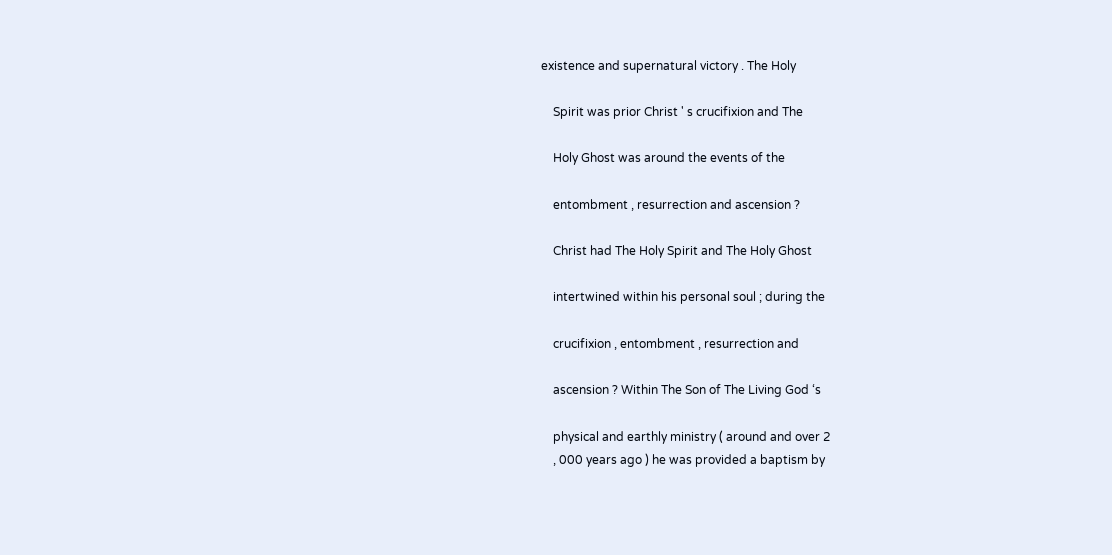existence and supernatural victory . The Holy

    Spirit was prior Christ ' s crucifixion and The

    Holy Ghost was around the events of the

    entombment , resurrection and ascension ?

    Christ had The Holy Spirit and The Holy Ghost

    intertwined within his personal soul ; during the

    crucifixion , entombment , resurrection and

    ascension ? Within The Son of The Living God ‘s

    physical and earthly ministry ( around and over 2
    , 000 years ago ) he was provided a baptism by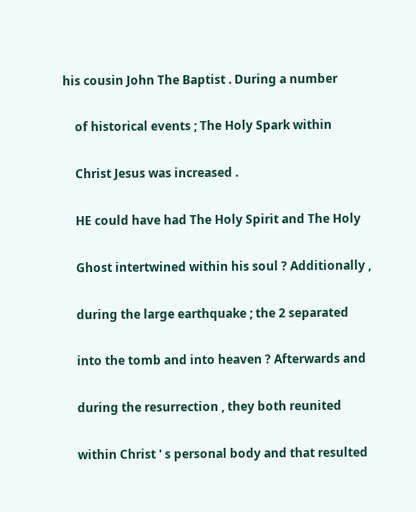his cousin John The Baptist . During a number

    of historical events ; The Holy Spark within

    Christ Jesus was increased .

    HE could have had The Holy Spirit and The Holy

    Ghost intertwined within his soul ? Additionally ,

    during the large earthquake ; the 2 separated

    into the tomb and into heaven ? Afterwards and

    during the resurrection , they both reunited

    within Christ ' s personal body and that resulted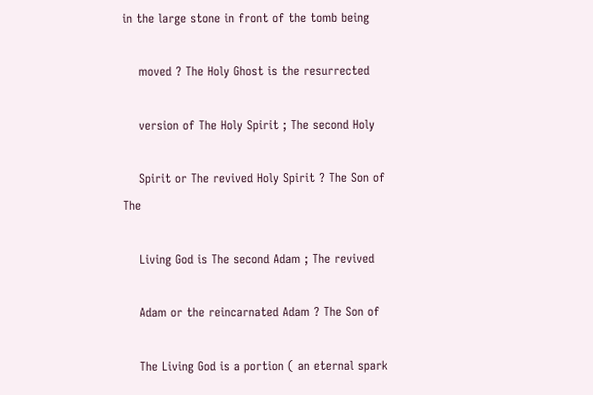in the large stone in front of the tomb being

    moved ? The Holy Ghost is the resurrected

    version of The Holy Spirit ; The second Holy

    Spirit or The revived Holy Spirit ? The Son of The

    Living God is The second Adam ; The revived

    Adam or the reincarnated Adam ? The Son of

    The Living God is a portion ( an eternal spark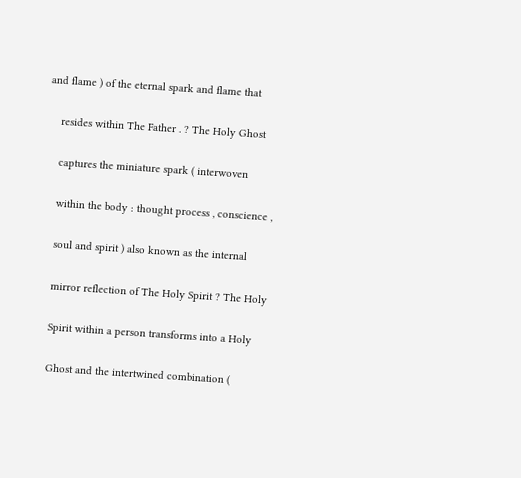and flame ) of the eternal spark and flame that

    resides within The Father . ? The Holy Ghost

    captures the miniature spark ( interwoven

    within the body : thought process , conscience ,

    soul and spirit ) also known as the internal

    mirror reflection of The Holy Spirit ? The Holy

    Spirit within a person transforms into a Holy

    Ghost and the intertwined combination (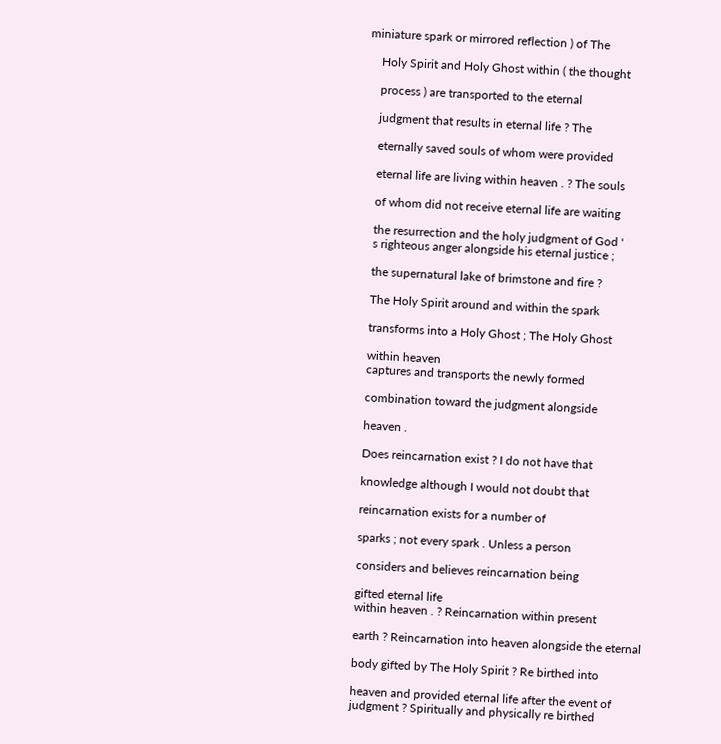miniature spark or mirrored reflection ) of The

    Holy Spirit and Holy Ghost within ( the thought

    process ) are transported to the eternal

    judgment that results in eternal life ? The

    eternally saved souls of whom were provided

    eternal life are living within heaven . ? The souls

    of whom did not receive eternal life are waiting

    the resurrection and the holy judgment of God '
    s righteous anger alongside his eternal justice ;

    the supernatural lake of brimstone and fire ?

    The Holy Spirit around and within the spark

    transforms into a Holy Ghost ; The Holy Ghost

    within heaven
    captures and transports the newly formed

    combination toward the judgment alongside

    heaven .

    Does reincarnation exist ? I do not have that

    knowledge although I would not doubt that

    reincarnation exists for a number of

    sparks ; not every spark . Unless a person

    considers and believes reincarnation being

    gifted eternal life
    within heaven . ? Reincarnation within present

    earth ? Reincarnation into heaven alongside the eternal

    body gifted by The Holy Spirit ? Re birthed into

    heaven and provided eternal life after the event of
    judgment ? Spiritually and physically re birthed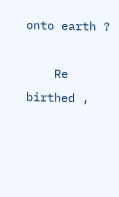onto earth ?

    Re birthed ,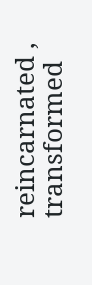reincarnated , transformed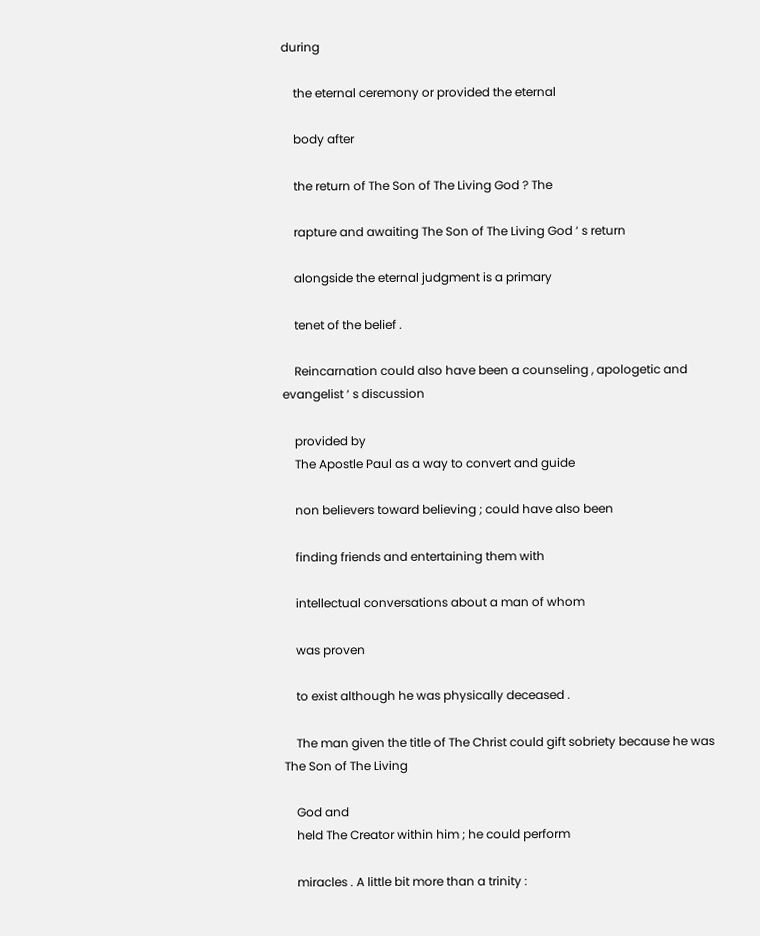during

    the eternal ceremony or provided the eternal

    body after

    the return of The Son of The Living God ? The

    rapture and awaiting The Son of The Living God ‘ s return

    alongside the eternal judgment is a primary

    tenet of the belief .

    Reincarnation could also have been a counseling , apologetic and evangelist ‘ s discussion

    provided by
    The Apostle Paul as a way to convert and guide

    non believers toward believing ; could have also been

    finding friends and entertaining them with

    intellectual conversations about a man of whom

    was proven

    to exist although he was physically deceased .

    The man given the title of The Christ could gift sobriety because he was The Son of The Living

    God and
    held The Creator within him ; he could perform

    miracles . A little bit more than a trinity :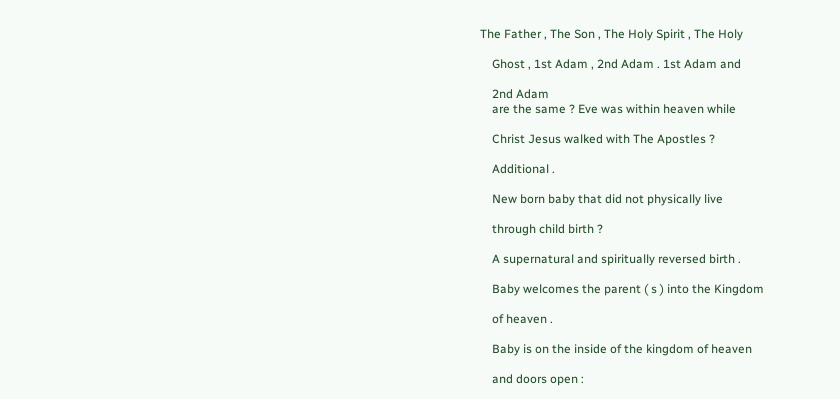The Father , The Son , The Holy Spirit , The Holy

    Ghost , 1st Adam , 2nd Adam . 1st Adam and

    2nd Adam
    are the same ? Eve was within heaven while

    Christ Jesus walked with The Apostles ?

    Additional .

    New born baby that did not physically live

    through child birth ?

    A supernatural and spiritually reversed birth .

    Baby welcomes the parent ( s ) into the Kingdom

    of heaven .

    Baby is on the inside of the kingdom of heaven

    and doors open :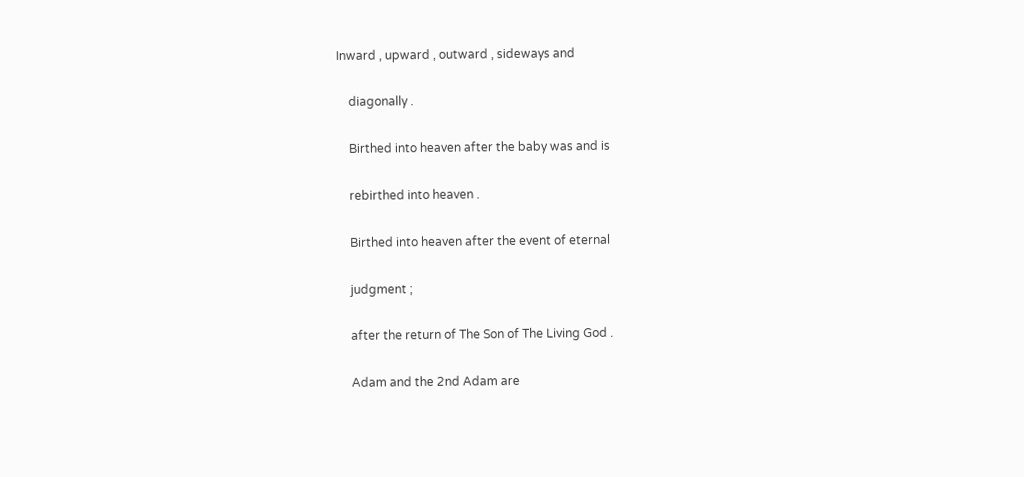Inward , upward , outward , sideways and

    diagonally .

    Birthed into heaven after the baby was and is

    rebirthed into heaven .

    Birthed into heaven after the event of eternal

    judgment ;

    after the return of The Son of The Living God .

    Adam and the 2nd Adam are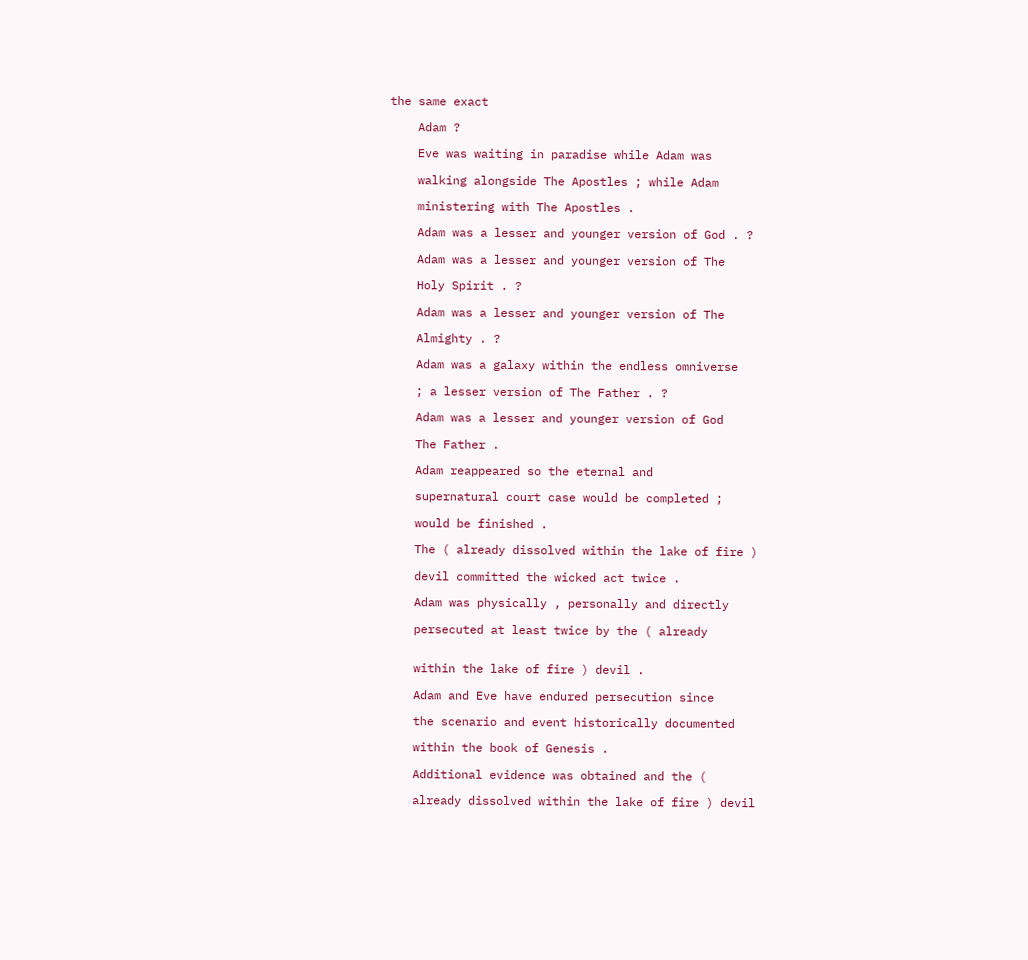the same exact

    Adam ?

    Eve was waiting in paradise while Adam was

    walking alongside The Apostles ; while Adam

    ministering with The Apostles .

    Adam was a lesser and younger version of God . ?

    Adam was a lesser and younger version of The

    Holy Spirit . ?

    Adam was a lesser and younger version of The

    Almighty . ?

    Adam was a galaxy within the endless omniverse

    ; a lesser version of The Father . ?

    Adam was a lesser and younger version of God

    The Father .

    Adam reappeared so the eternal and

    supernatural court case would be completed ;

    would be finished .

    The ( already dissolved within the lake of fire )

    devil committed the wicked act twice .

    Adam was physically , personally and directly

    persecuted at least twice by the ( already


    within the lake of fire ) devil .

    Adam and Eve have endured persecution since

    the scenario and event historically documented

    within the book of Genesis .

    Additional evidence was obtained and the (

    already dissolved within the lake of fire ) devil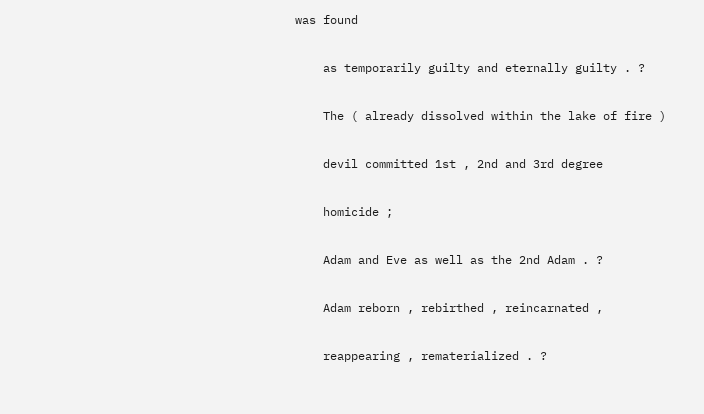was found

    as temporarily guilty and eternally guilty . ?

    The ( already dissolved within the lake of fire )

    devil committed 1st , 2nd and 3rd degree

    homicide ;

    Adam and Eve as well as the 2nd Adam . ?

    Adam reborn , rebirthed , reincarnated ,

    reappearing , rematerialized . ?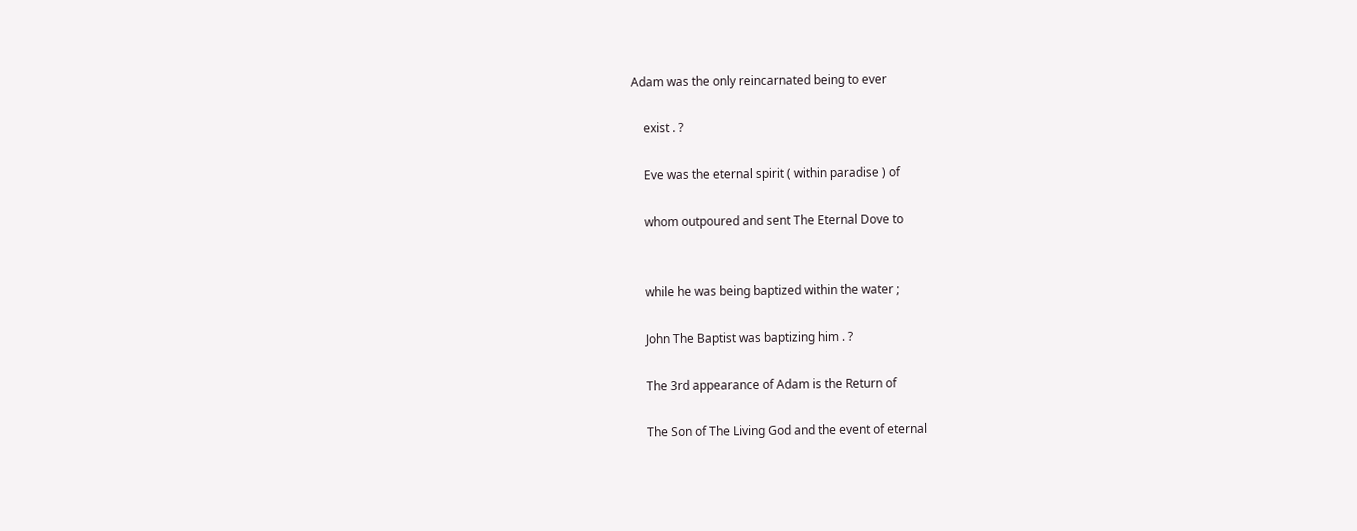Adam was the only reincarnated being to ever

    exist . ?

    Eve was the eternal spirit ( within paradise ) of

    whom outpoured and sent The Eternal Dove to


    while he was being baptized within the water ;

    John The Baptist was baptizing him . ?

    The 3rd appearance of Adam is the Return of

    The Son of The Living God and the event of eternal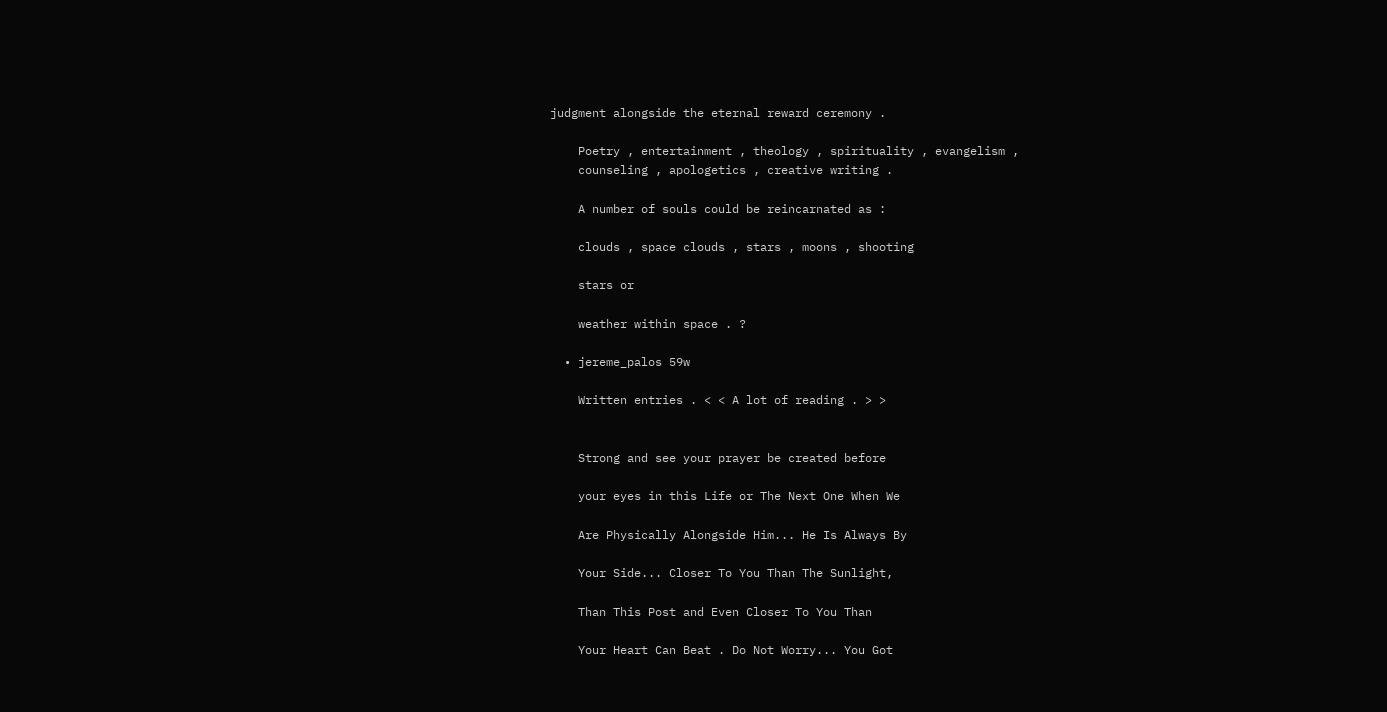judgment alongside the eternal reward ceremony .

    Poetry , entertainment , theology , spirituality , evangelism ,
    counseling , apologetics , creative writing .

    A number of souls could be reincarnated as :

    clouds , space clouds , stars , moons , shooting

    stars or

    weather within space . ?

  • jereme_palos 59w

    Written entries . < < A lot of reading . > >


    Strong and see your prayer be created before

    your eyes in this Life or The Next One When We

    Are Physically Alongside Him... He Is Always By

    Your Side... Closer To You Than The Sunlight,

    Than This Post and Even Closer To You Than

    Your Heart Can Beat . Do Not Worry... You Got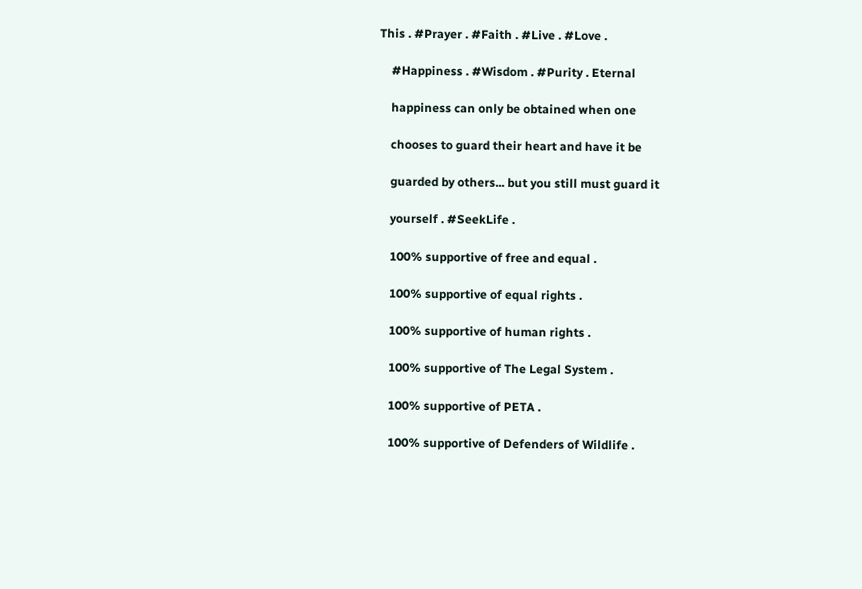This . #Prayer . #Faith . #Live . #Love .

    #Happiness . #Wisdom . #Purity . Eternal

    happiness can only be obtained when one

    chooses to guard their heart and have it be

    guarded by others... but you still must guard it

    yourself . #SeekLife .

    100% supportive of free and equal .

    100% supportive of equal rights .

    100% supportive of human rights .

    100% supportive of The Legal System .

    100% supportive of PETA .

    100% supportive of Defenders of Wildlife .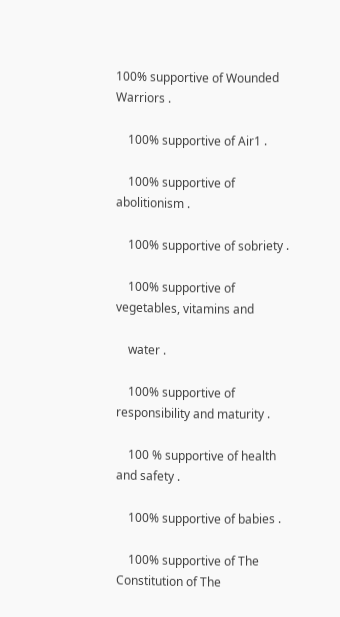100% supportive of Wounded Warriors .

    100% supportive of Air1 .

    100% supportive of abolitionism .

    100% supportive of sobriety .

    100% supportive of vegetables, vitamins and

    water .

    100% supportive of responsibility and maturity .

    100 % supportive of health and safety .

    100% supportive of babies .

    100% supportive of The Constitution of The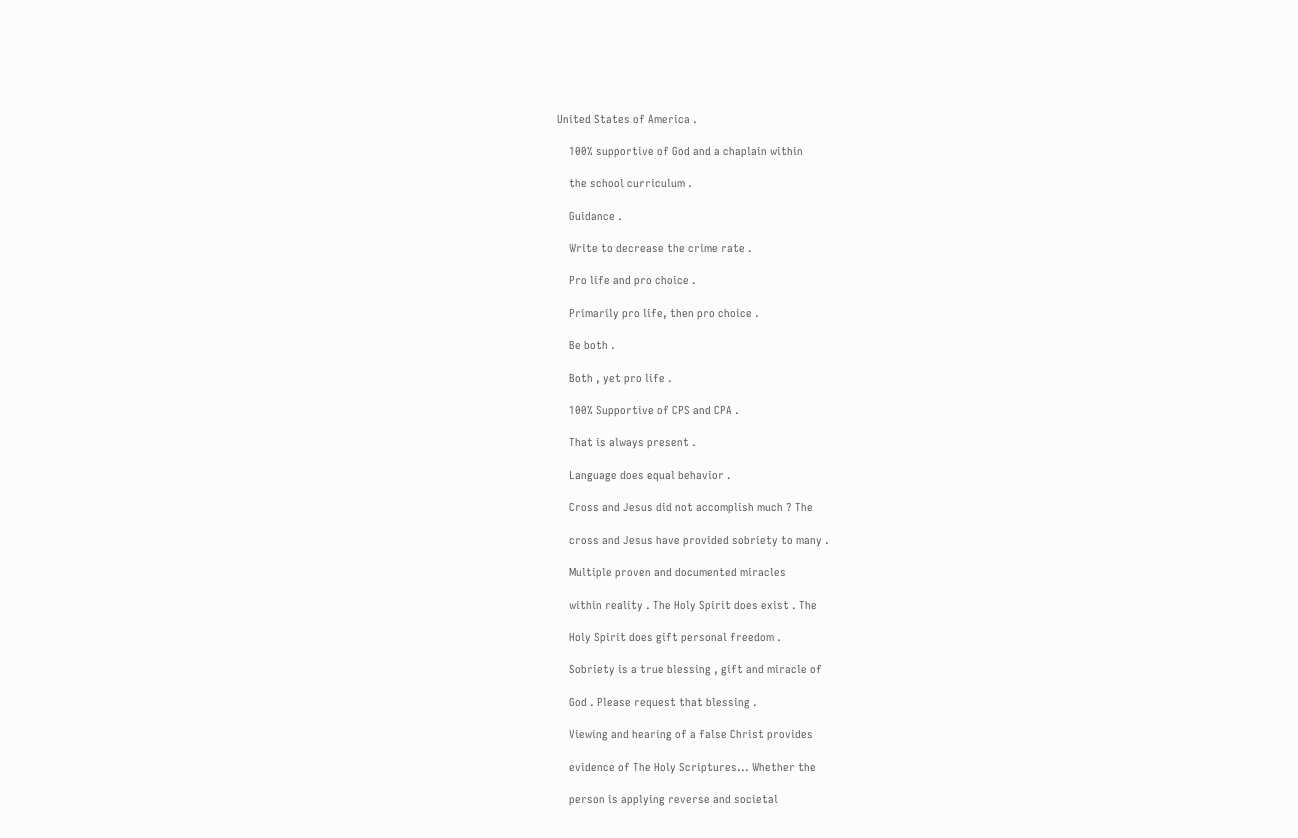United States of America .

    100% supportive of God and a chaplain within

    the school curriculum .

    Guidance .

    Write to decrease the crime rate .

    Pro life and pro choice .

    Primarily pro life, then pro choice .

    Be both .

    Both , yet pro life .

    100% Supportive of CPS and CPA .

    That is always present .

    Language does equal behavior .

    Cross and Jesus did not accomplish much ? The

    cross and Jesus have provided sobriety to many .

    Multiple proven and documented miracles

    within reality . The Holy Spirit does exist . The

    Holy Spirit does gift personal freedom .

    Sobriety is a true blessing , gift and miracle of

    God . Please request that blessing .

    Viewing and hearing of a false Christ provides

    evidence of The Holy Scriptures... Whether the

    person is applying reverse and societal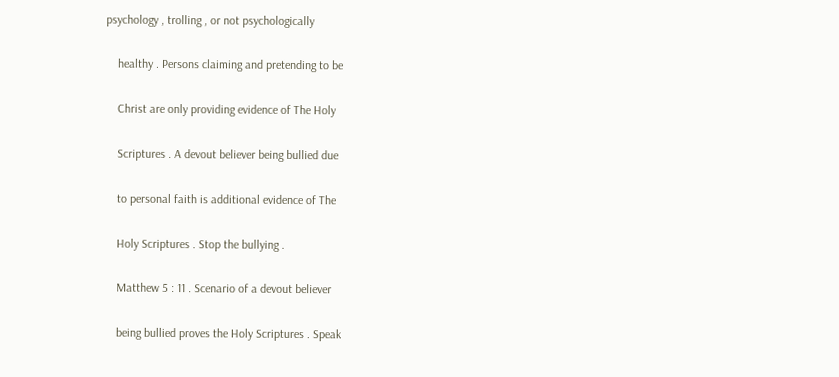psychology , trolling , or not psychologically

    healthy . Persons claiming and pretending to be

    Christ are only providing evidence of The Holy

    Scriptures . A devout believer being bullied due

    to personal faith is additional evidence of The

    Holy Scriptures . Stop the bullying .

    Matthew 5 : 11 . Scenario of a devout believer

    being bullied proves the Holy Scriptures . Speak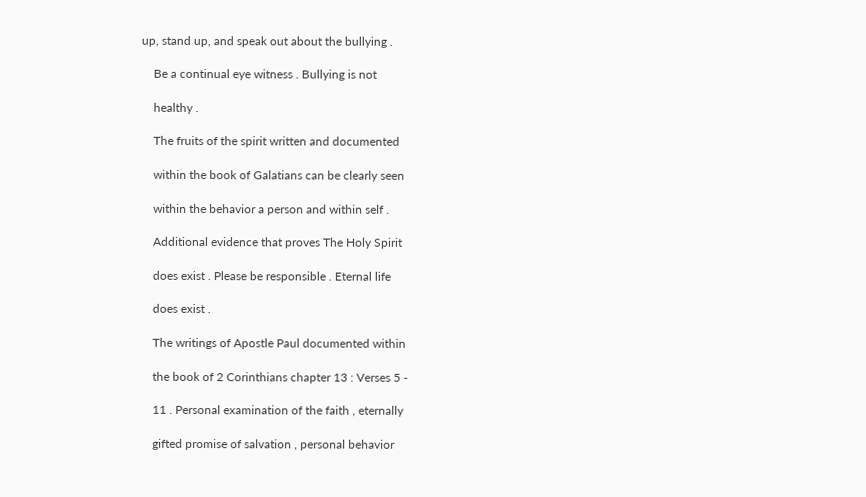up, stand up, and speak out about the bullying .

    Be a continual eye witness . Bullying is not

    healthy .

    The fruits of the spirit written and documented

    within the book of Galatians can be clearly seen

    within the behavior a person and within self .

    Additional evidence that proves The Holy Spirit

    does exist . Please be responsible . Eternal life

    does exist .

    The writings of Apostle Paul documented within

    the book of 2 Corinthians chapter 13 : Verses 5 -

    11 . Personal examination of the faith , eternally

    gifted promise of salvation , personal behavior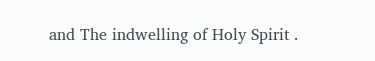and The indwelling of Holy Spirit .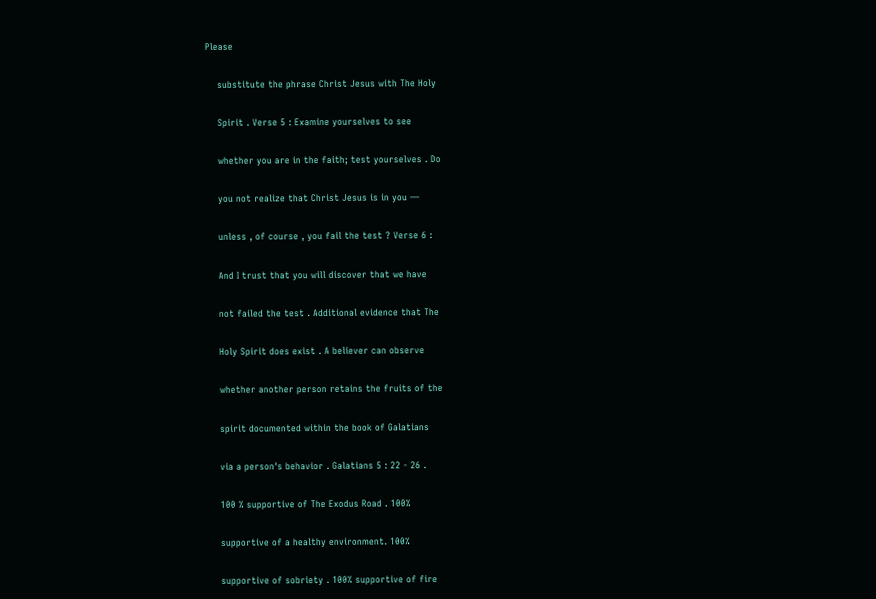Please

    substitute the phrase Christ Jesus with The Holy

    Spirit . Verse 5 : Examine yourselves to see

    whether you are in the faith; test yourselves . Do

    you not realize that Christ Jesus is in you —

    unless , of course , you fail the test ? Verse 6 :

    And I trust that you will discover that we have

    not failed the test . Additional evidence that The

    Holy Spirit does exist . A believer can observe

    whether another person retains the fruits of the

    spirit documented within the book of Galatians

    via a person's behavior . Galatians 5 : 22 - 26 .

    100 % supportive of The Exodus Road . 100%

    supportive of a healthy environment. 100%

    supportive of sobriety . 100% supportive of fire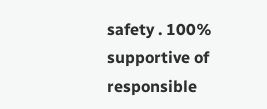safety . 100% supportive of responsible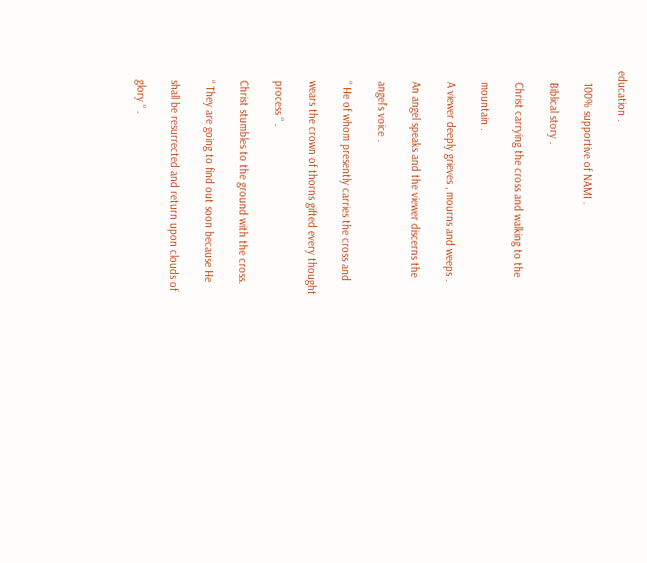education .

    100% supportive of NAMI .

    Biblical story .

    Christ carrying the cross and walking to the

    mountain .

    A viewer deeply grieves , mourns and weeps .

    An angel speaks and the viewer discerns the

    angel’s voice .

    “ He of whom presently carries the cross and

    wears the crown of thorns gifted every thought

    process “ .

    Christ stumbles to the ground with the cross.

    “ They are going to find out soon because He

    shall be resurrected and return upon clouds of

    glory “ .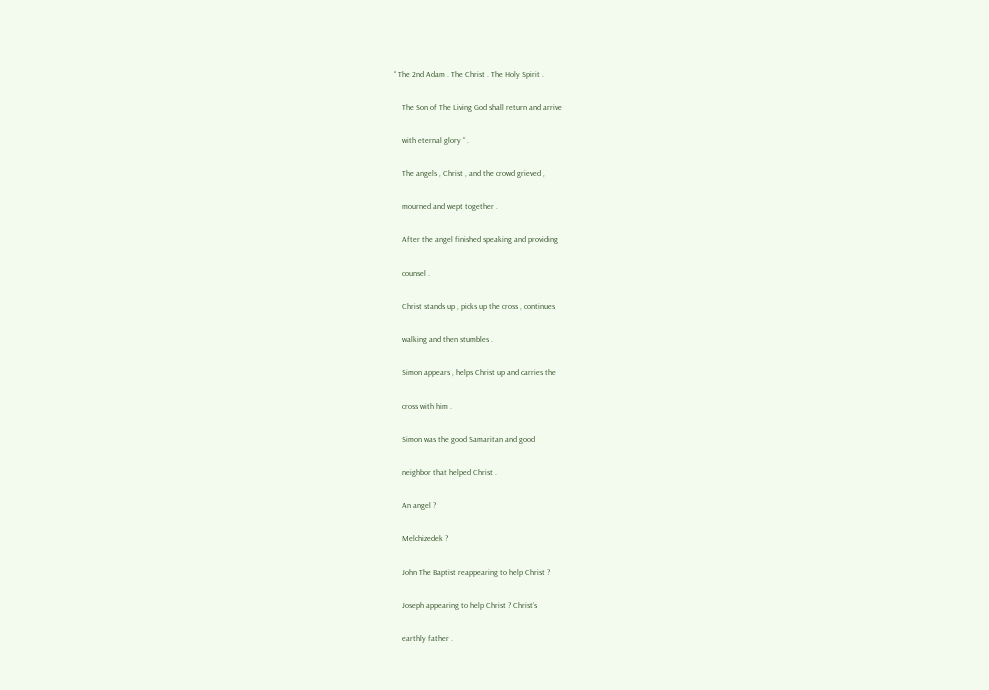“ The 2nd Adam . The Christ . The Holy Spirit .

    The Son of The Living God shall return and arrive

    with eternal glory “ .

    The angels , Christ , and the crowd grieved ,

    mourned and wept together .

    After the angel finished speaking and providing

    counsel .

    Christ stands up , picks up the cross , continues

    walking and then stumbles .

    Simon appears , helps Christ up and carries the

    cross with him .

    Simon was the good Samaritan and good

    neighbor that helped Christ .

    An angel ?

    Melchizedek ?

    John The Baptist reappearing to help Christ ?

    Joseph appearing to help Christ ? Christ’s

    earthly father .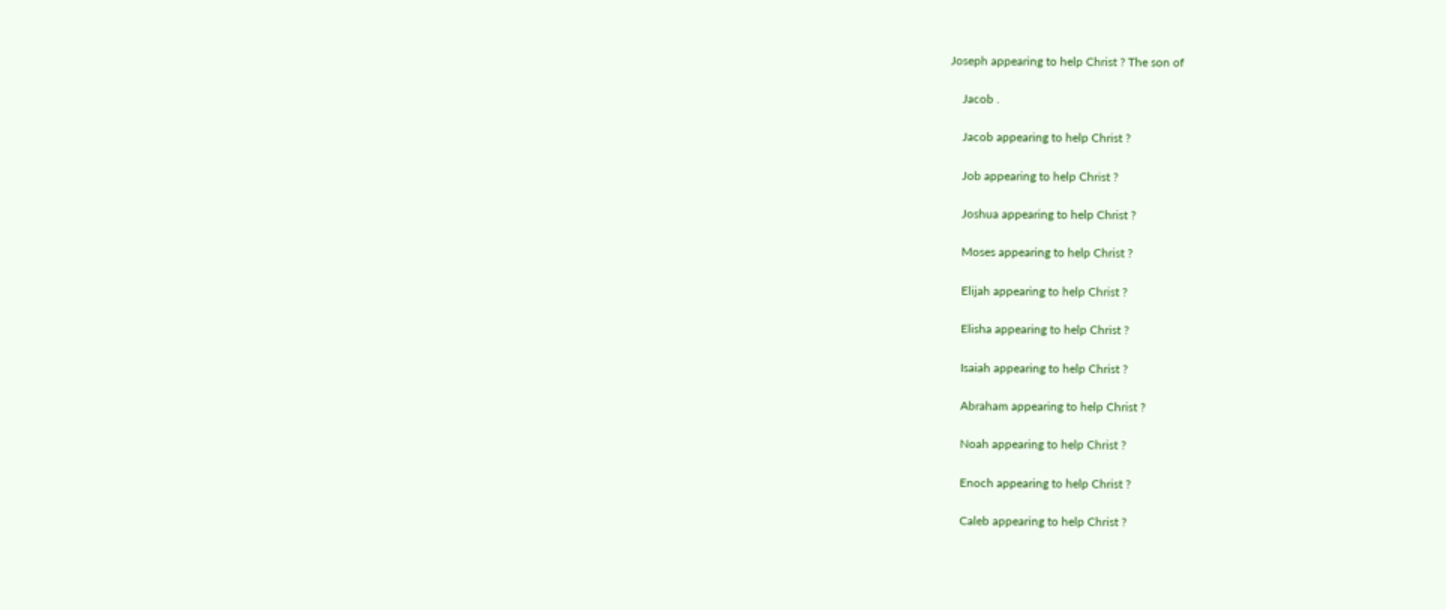Joseph appearing to help Christ ? The son of

    Jacob .

    Jacob appearing to help Christ ?

    Job appearing to help Christ ?

    Joshua appearing to help Christ ?

    Moses appearing to help Christ ?

    Elijah appearing to help Christ ?

    Elisha appearing to help Christ ?

    Isaiah appearing to help Christ ?

    Abraham appearing to help Christ ?

    Noah appearing to help Christ ?

    Enoch appearing to help Christ ?

    Caleb appearing to help Christ ?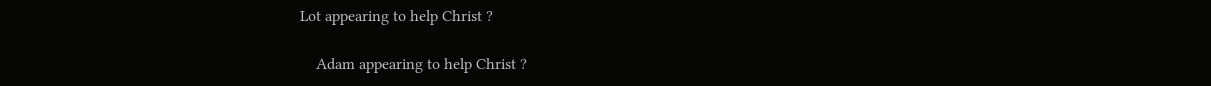Lot appearing to help Christ ?

    Adam appearing to help Christ ?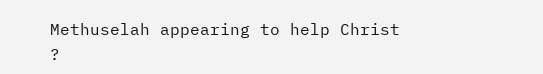Methuselah appearing to help Christ ?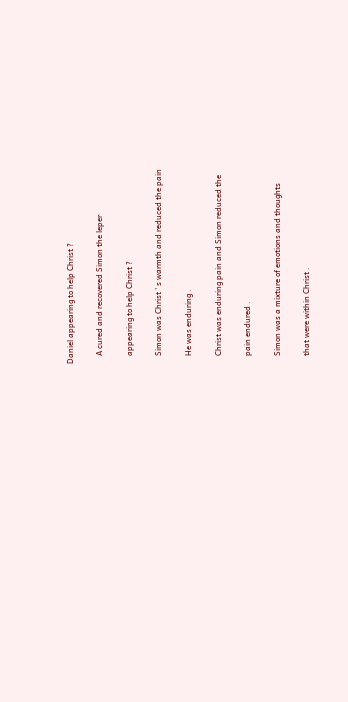Daniel appearing to help Christ ?

    A cured and recovered Simon the leper

    appearing to help Christ ?

    Simon was Christ ’ s warmth and reduced the pain

    He was enduring .

    Christ was enduring pain and Simon reduced the

    pain endured .

    Simon was a mixture of emotions and thoughts

    that were within Christ .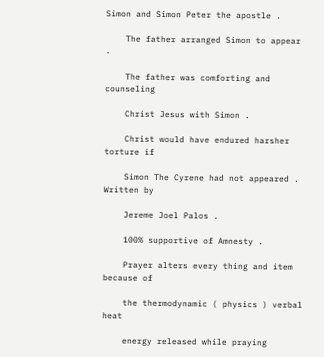Simon and Simon Peter the apostle .

    The father arranged Simon to appear .

    The father was comforting and counseling

    Christ Jesus with Simon .

    Christ would have endured harsher torture if

    Simon The Cyrene had not appeared . Written by

    Jereme Joel Palos .

    100% supportive of Amnesty .

    Prayer alters every thing and item because of

    the thermodynamic ( physics ) verbal heat

    energy released while praying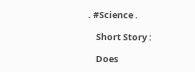. #Science .

    Short Story :

    Does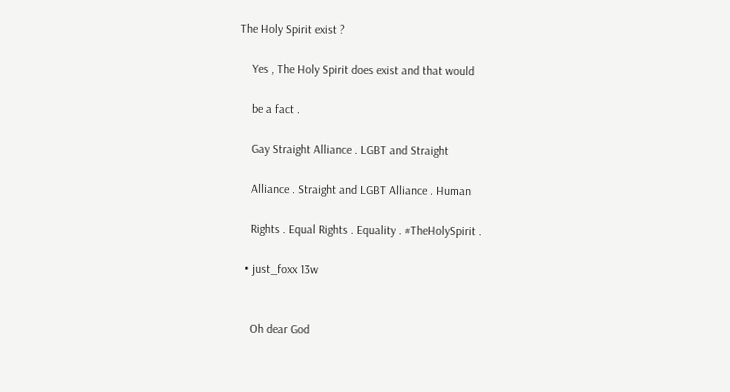The Holy Spirit exist ?

    Yes , The Holy Spirit does exist and that would

    be a fact .

    Gay Straight Alliance . LGBT and Straight

    Alliance . Straight and LGBT Alliance . Human

    Rights . Equal Rights . Equality . #TheHolySpirit .

  • just_foxx 13w


    Oh dear God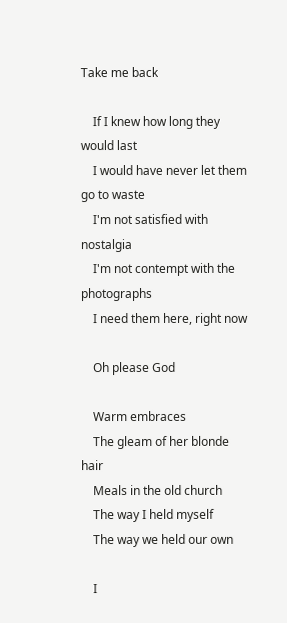Take me back

    If I knew how long they would last
    I would have never let them go to waste
    I'm not satisfied with nostalgia
    I'm not contempt with the photographs
    I need them here, right now

    Oh please God

    Warm embraces
    The gleam of her blonde hair
    Meals in the old church
    The way I held myself
    The way we held our own

    I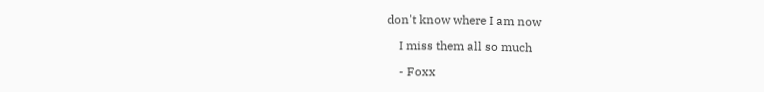don't know where I am now

    I miss them all so much

    - Foxx